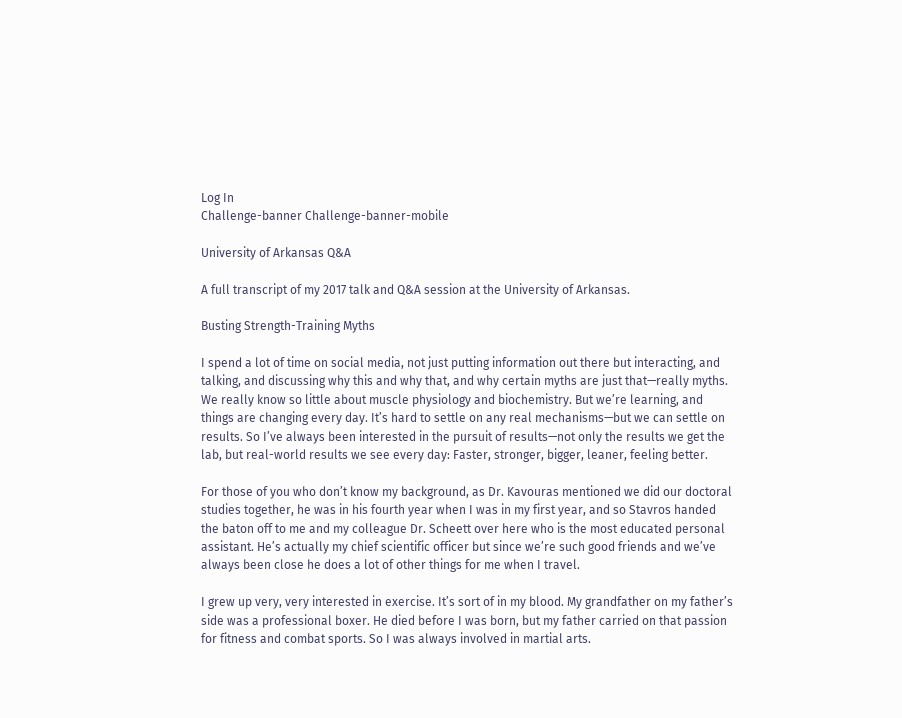Log In
Challenge-banner Challenge-banner-mobile

University of Arkansas Q&A

A full transcript of my 2017 talk and Q&A session at the University of Arkansas.

Busting Strength-Training Myths

I spend a lot of time on social media, not just putting information out there but interacting, and talking, and discussing why this and why that, and why certain myths are just that—really myths. We really know so little about muscle physiology and biochemistry. But we’re learning, and things are changing every day. It’s hard to settle on any real mechanisms—but we can settle on results. So I’ve always been interested in the pursuit of results—not only the results we get the lab, but real-world results we see every day: Faster, stronger, bigger, leaner, feeling better.

For those of you who don’t know my background, as Dr. Kavouras mentioned we did our doctoral studies together, he was in his fourth year when I was in my first year, and so Stavros handed the baton off to me and my colleague Dr. Scheett over here who is the most educated personal assistant. He’s actually my chief scientific officer but since we’re such good friends and we’ve always been close he does a lot of other things for me when I travel.

I grew up very, very interested in exercise. It’s sort of in my blood. My grandfather on my father’s side was a professional boxer. He died before I was born, but my father carried on that passion for fitness and combat sports. So I was always involved in martial arts.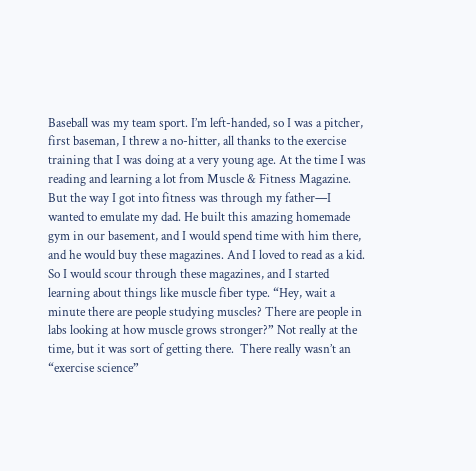Baseball was my team sport. I’m left-handed, so I was a pitcher, first baseman, I threw a no-hitter, all thanks to the exercise training that I was doing at a very young age. At the time I was reading and learning a lot from Muscle & Fitness Magazine. But the way I got into fitness was through my father—I wanted to emulate my dad. He built this amazing homemade gym in our basement, and I would spend time with him there, and he would buy these magazines. And I loved to read as a kid. So I would scour through these magazines, and I started learning about things like muscle fiber type. “Hey, wait a minute there are people studying muscles? There are people in labs looking at how muscle grows stronger?” Not really at the time, but it was sort of getting there.  There really wasn’t an “exercise science”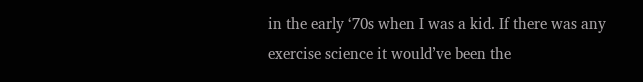in the early ‘70s when I was a kid. If there was any exercise science it would’ve been the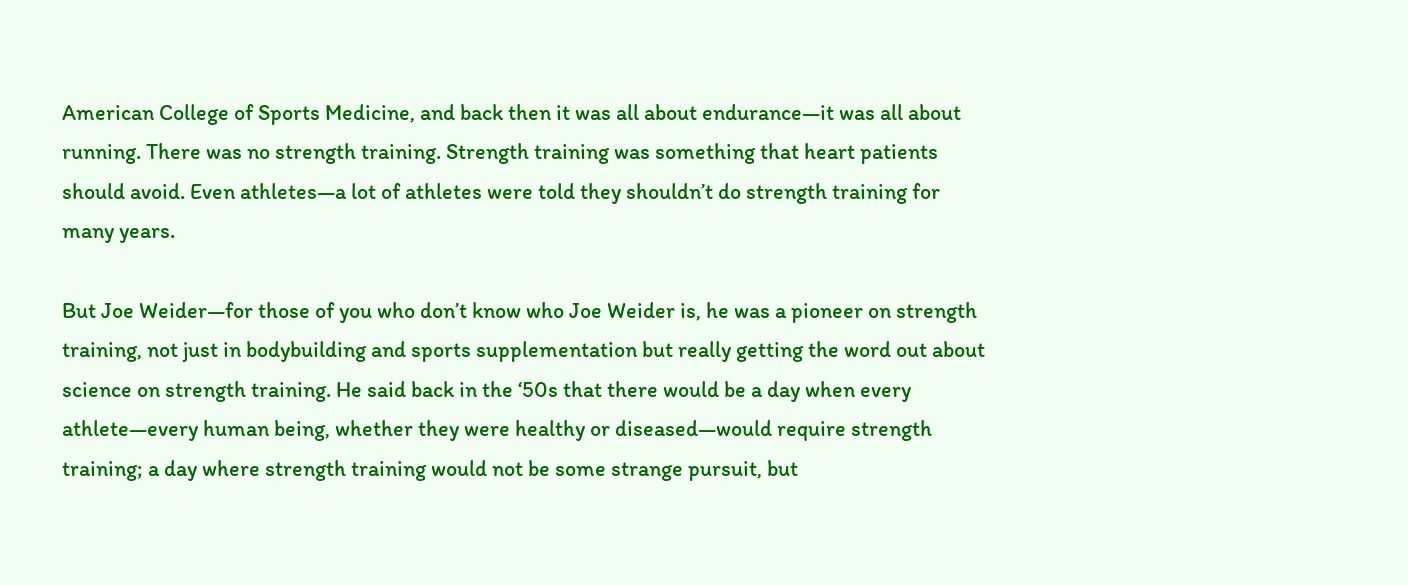American College of Sports Medicine, and back then it was all about endurance—it was all about running. There was no strength training. Strength training was something that heart patients should avoid. Even athletes—a lot of athletes were told they shouldn’t do strength training for many years.

But Joe Weider—for those of you who don’t know who Joe Weider is, he was a pioneer on strength training, not just in bodybuilding and sports supplementation but really getting the word out about science on strength training. He said back in the ‘50s that there would be a day when every athlete—every human being, whether they were healthy or diseased—would require strength training; a day where strength training would not be some strange pursuit, but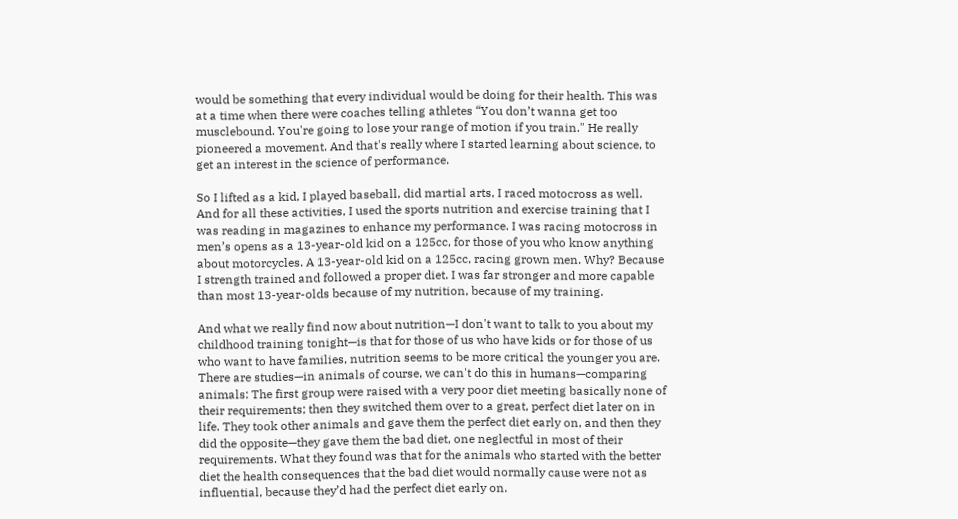would be something that every individual would be doing for their health. This was at a time when there were coaches telling athletes “You don’t wanna get too musclebound. You're going to lose your range of motion if you train." He really pioneered a movement. And that's really where I started learning about science, to get an interest in the science of performance.

So I lifted as a kid, I played baseball, did martial arts, I raced motocross as well. And for all these activities, I used the sports nutrition and exercise training that I was reading in magazines to enhance my performance. I was racing motocross in men’s opens as a 13-year-old kid on a 125cc, for those of you who know anything about motorcycles. A 13-year-old kid on a 125cc, racing grown men. Why? Because I strength trained and followed a proper diet. I was far stronger and more capable than most 13-year-olds because of my nutrition, because of my training.

And what we really find now about nutrition—I don't want to talk to you about my childhood training tonight—is that for those of us who have kids or for those of us who want to have families, nutrition seems to be more critical the younger you are. There are studies—in animals of course, we can't do this in humans—comparing animals: The first group were raised with a very poor diet meeting basically none of their requirements; then they switched them over to a great, perfect diet later on in life. They took other animals and gave them the perfect diet early on, and then they did the opposite—they gave them the bad diet, one neglectful in most of their requirements. What they found was that for the animals who started with the better diet the health consequences that the bad diet would normally cause were not as influential, because they’d had the perfect diet early on.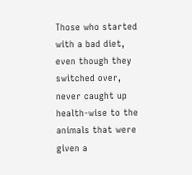Those who started with a bad diet, even though they switched over, never caught up health-wise to the animals that were given a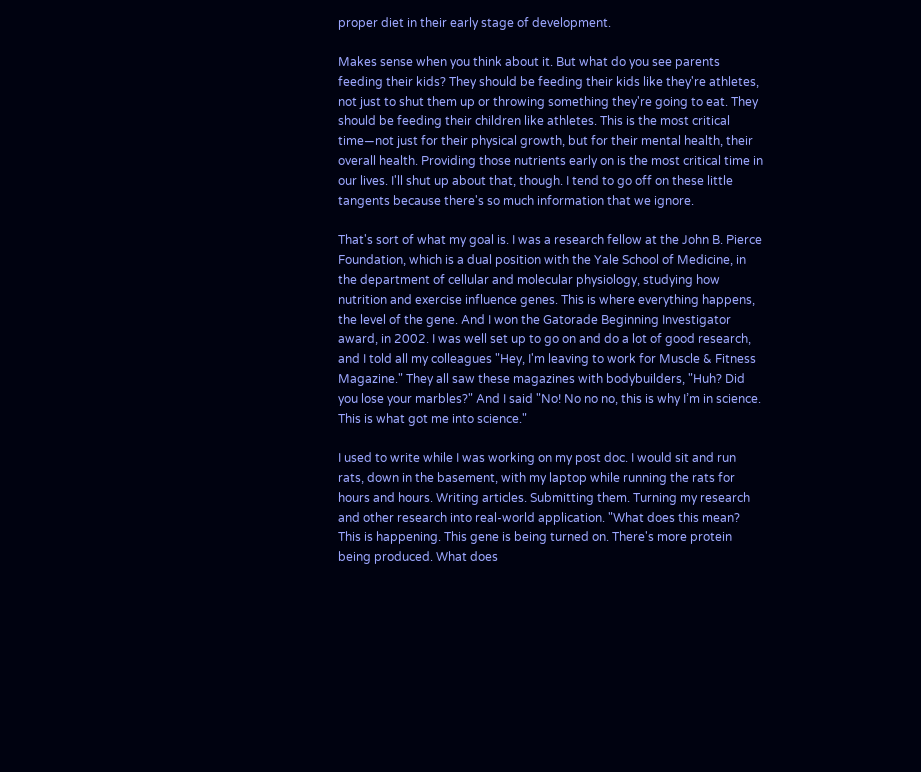proper diet in their early stage of development.

Makes sense when you think about it. But what do you see parents feeding their kids? They should be feeding their kids like they're athletes, not just to shut them up or throwing something they're going to eat. They should be feeding their children like athletes. This is the most critical time—not just for their physical growth, but for their mental health, their overall health. Providing those nutrients early on is the most critical time in our lives. I'll shut up about that, though. I tend to go off on these little tangents because there's so much information that we ignore.

That's sort of what my goal is. I was a research fellow at the John B. Pierce Foundation, which is a dual position with the Yale School of Medicine, in the department of cellular and molecular physiology, studying how nutrition and exercise influence genes. This is where everything happens, the level of the gene. And I won the Gatorade Beginning Investigator award, in 2002. I was well set up to go on and do a lot of good research, and I told all my colleagues "Hey, I'm leaving to work for Muscle & Fitness Magazine." They all saw these magazines with bodybuilders, "Huh? Did you lose your marbles?" And I said "No! No no no, this is why I’m in science. This is what got me into science."

I used to write while I was working on my post doc. I would sit and run rats, down in the basement, with my laptop while running the rats for hours and hours. Writing articles. Submitting them. Turning my research and other research into real-world application. "What does this mean? This is happening. This gene is being turned on. There's more protein being produced. What does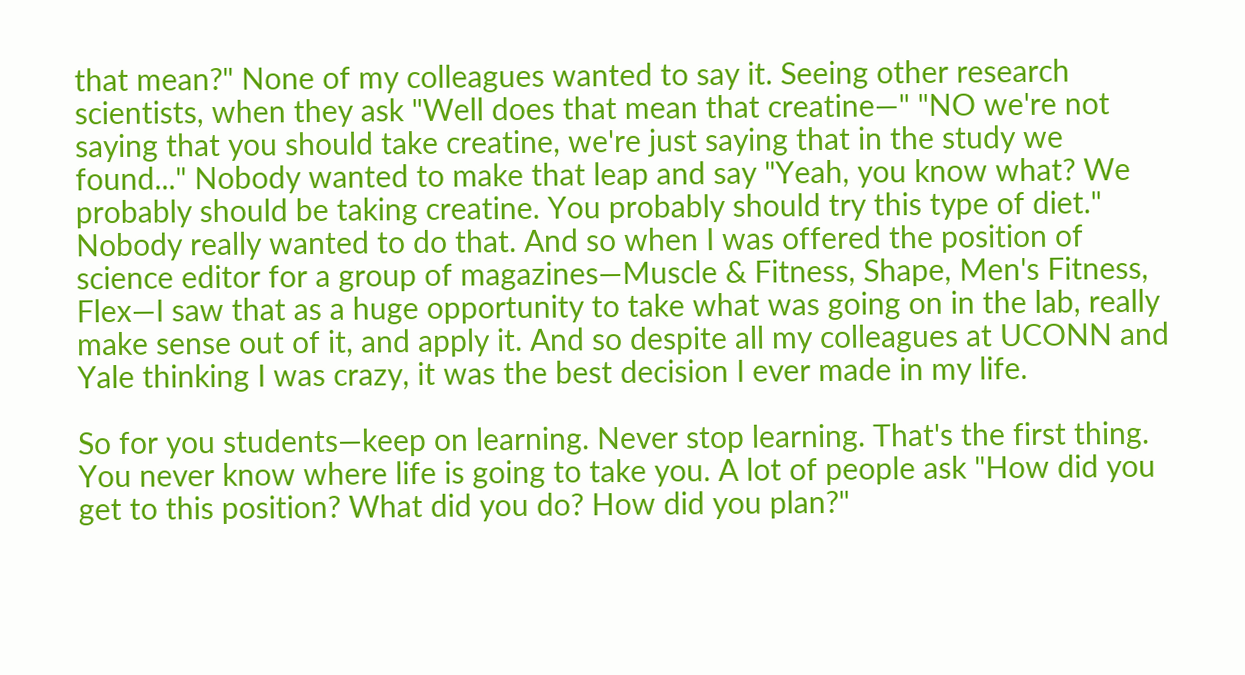that mean?" None of my colleagues wanted to say it. Seeing other research scientists, when they ask "Well does that mean that creatine—" "NO we're not saying that you should take creatine, we're just saying that in the study we found..." Nobody wanted to make that leap and say "Yeah, you know what? We probably should be taking creatine. You probably should try this type of diet." Nobody really wanted to do that. And so when I was offered the position of science editor for a group of magazines—Muscle & Fitness, Shape, Men's Fitness, Flex—I saw that as a huge opportunity to take what was going on in the lab, really make sense out of it, and apply it. And so despite all my colleagues at UCONN and Yale thinking I was crazy, it was the best decision I ever made in my life.

So for you students—keep on learning. Never stop learning. That's the first thing. You never know where life is going to take you. A lot of people ask "How did you get to this position? What did you do? How did you plan?"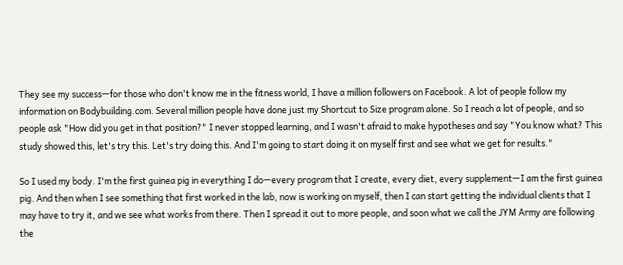They see my success—for those who don't know me in the fitness world, I have a million followers on Facebook. A lot of people follow my information on Bodybuilding.com. Several million people have done just my Shortcut to Size program alone. So I reach a lot of people, and so people ask "How did you get in that position?" I never stopped learning, and I wasn't afraid to make hypotheses and say "You know what? This study showed this, let's try this. Let's try doing this. And I'm going to start doing it on myself first and see what we get for results."

So I used my body. I'm the first guinea pig in everything I do—every program that I create, every diet, every supplement—I am the first guinea pig. And then when I see something that first worked in the lab, now is working on myself, then I can start getting the individual clients that I may have to try it, and we see what works from there. Then I spread it out to more people, and soon what we call the JYM Army are following the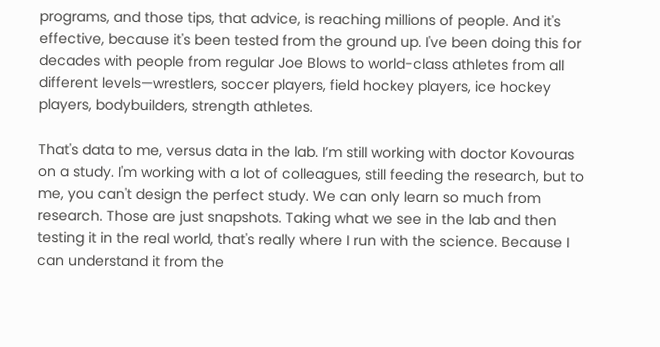programs, and those tips, that advice, is reaching millions of people. And it's effective, because it's been tested from the ground up. I've been doing this for decades with people from regular Joe Blows to world-class athletes from all different levels—wrestlers, soccer players, field hockey players, ice hockey players, bodybuilders, strength athletes.

That's data to me, versus data in the lab. I’m still working with doctor Kovouras on a study. I'm working with a lot of colleagues, still feeding the research, but to me, you can't design the perfect study. We can only learn so much from research. Those are just snapshots. Taking what we see in the lab and then testing it in the real world, that's really where I run with the science. Because I can understand it from the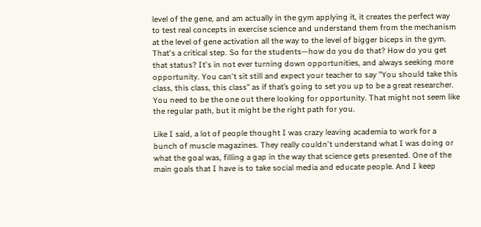level of the gene, and am actually in the gym applying it, it creates the perfect way to test real concepts in exercise science and understand them from the mechanism at the level of gene activation all the way to the level of bigger biceps in the gym. That's a critical step. So for the students—how do you do that? How do you get that status? It's in not ever turning down opportunities, and always seeking more opportunity. You can't sit still and expect your teacher to say "You should take this class, this class, this class" as if that’s going to set you up to be a great researcher. You need to be the one out there looking for opportunity. That might not seem like the regular path, but it might be the right path for you.

Like I said, a lot of people thought I was crazy leaving academia to work for a bunch of muscle magazines. They really couldn't understand what I was doing or what the goal was, filling a gap in the way that science gets presented. One of the main goals that I have is to take social media and educate people. And I keep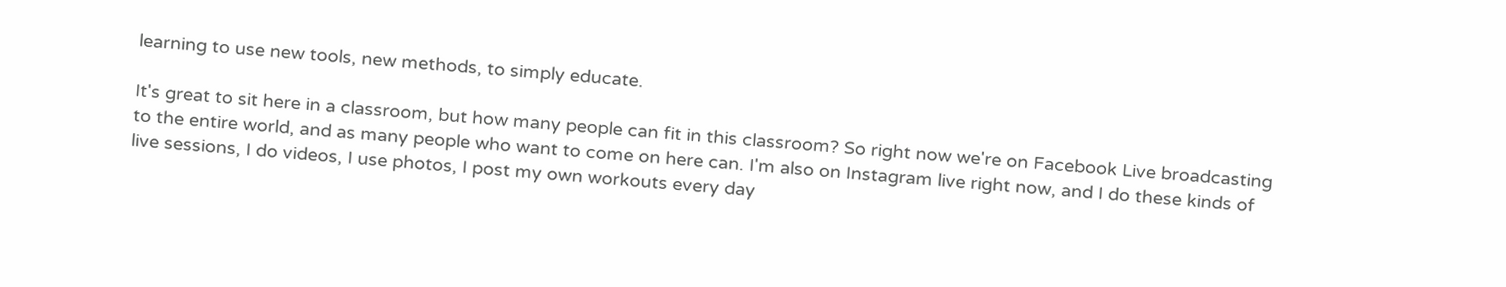learning to use new tools, new methods, to simply educate.

It's great to sit here in a classroom, but how many people can fit in this classroom? So right now we're on Facebook Live broadcasting to the entire world, and as many people who want to come on here can. I'm also on Instagram live right now, and I do these kinds of live sessions, I do videos, I use photos, I post my own workouts every day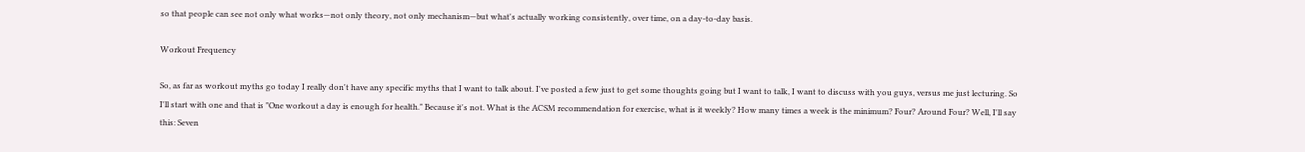so that people can see not only what works—not only theory, not only mechanism—but what's actually working consistently, over time, on a day-to-day basis.

Workout Frequency

So, as far as workout myths go today I really don't have any specific myths that I want to talk about. I've posted a few just to get some thoughts going but I want to talk, I want to discuss with you guys, versus me just lecturing. So I'll start with one and that is "One workout a day is enough for health." Because it's not. What is the ACSM recommendation for exercise, what is it weekly? How many times a week is the minimum? Four? Around Four? Well, I'll say this: Seven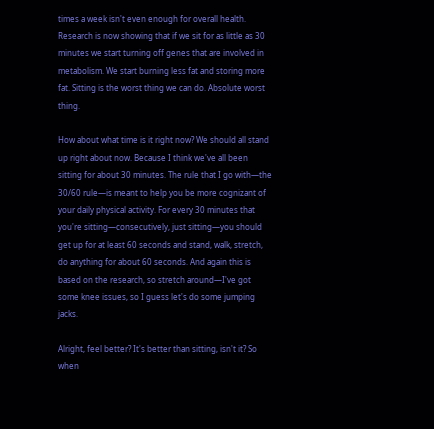times a week isn't even enough for overall health. Research is now showing that if we sit for as little as 30 minutes we start turning off genes that are involved in metabolism. We start burning less fat and storing more fat. Sitting is the worst thing we can do. Absolute worst thing.

How about what time is it right now? We should all stand up right about now. Because I think we've all been sitting for about 30 minutes. The rule that I go with—the 30/60 rule—is meant to help you be more cognizant of your daily physical activity. For every 30 minutes that you're sitting—consecutively, just sitting—you should get up for at least 60 seconds and stand, walk, stretch, do anything for about 60 seconds. And again this is based on the research, so stretch around—I've got some knee issues, so I guess let's do some jumping jacks.

Alright, feel better? It's better than sitting, isn't it? So when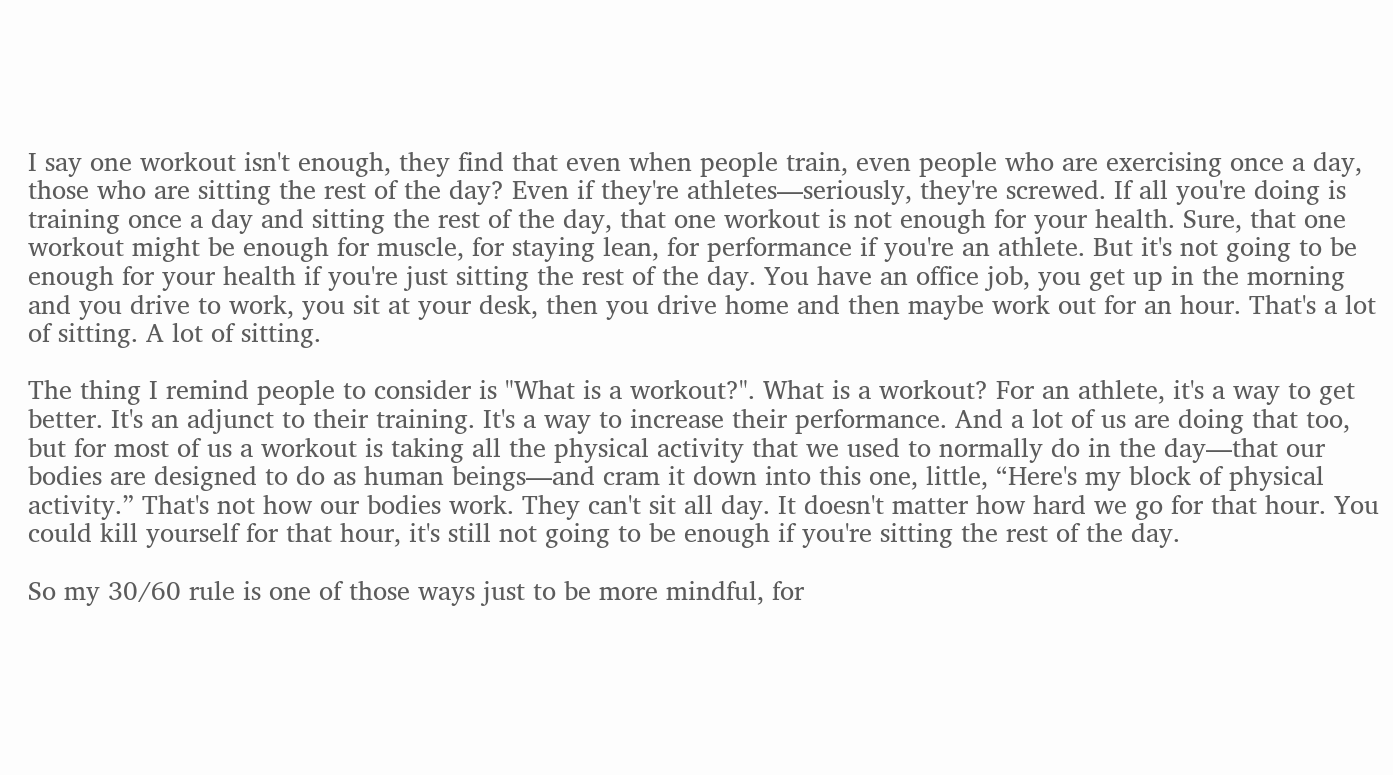I say one workout isn't enough, they find that even when people train, even people who are exercising once a day, those who are sitting the rest of the day? Even if they're athletes—seriously, they're screwed. If all you're doing is training once a day and sitting the rest of the day, that one workout is not enough for your health. Sure, that one workout might be enough for muscle, for staying lean, for performance if you're an athlete. But it's not going to be enough for your health if you're just sitting the rest of the day. You have an office job, you get up in the morning and you drive to work, you sit at your desk, then you drive home and then maybe work out for an hour. That's a lot of sitting. A lot of sitting.

The thing I remind people to consider is "What is a workout?". What is a workout? For an athlete, it's a way to get better. It's an adjunct to their training. It's a way to increase their performance. And a lot of us are doing that too, but for most of us a workout is taking all the physical activity that we used to normally do in the day—that our bodies are designed to do as human beings—and cram it down into this one, little, “Here's my block of physical activity.” That's not how our bodies work. They can't sit all day. It doesn't matter how hard we go for that hour. You could kill yourself for that hour, it's still not going to be enough if you're sitting the rest of the day.

So my 30/60 rule is one of those ways just to be more mindful, for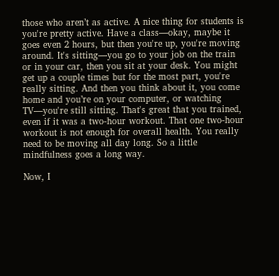those who aren’t as active. A nice thing for students is you're pretty active. Have a class—okay, maybe it goes even 2 hours, but then you're up, you're moving around. It's sitting—you go to your job on the train or in your car, then you sit at your desk. You might get up a couple times but for the most part, you're really sitting. And then you think about it, you come home and you’re on your computer, or watching TV—you're still sitting. That's great that you trained, even if it was a two-hour workout. That one two-hour workout is not enough for overall health. You really need to be moving all day long. So a little mindfulness goes a long way.

Now, I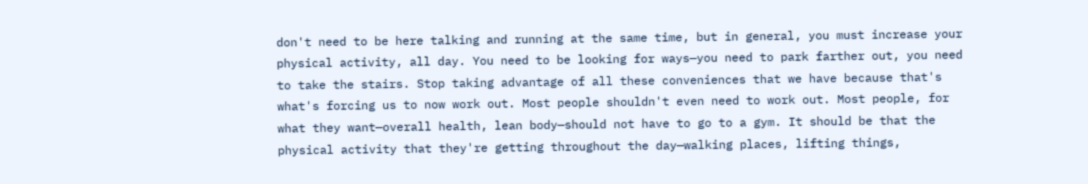don't need to be here talking and running at the same time, but in general, you must increase your physical activity, all day. You need to be looking for ways—you need to park farther out, you need to take the stairs. Stop taking advantage of all these conveniences that we have because that's what's forcing us to now work out. Most people shouldn't even need to work out. Most people, for what they want—overall health, lean body—should not have to go to a gym. It should be that the physical activity that they're getting throughout the day—walking places, lifting things,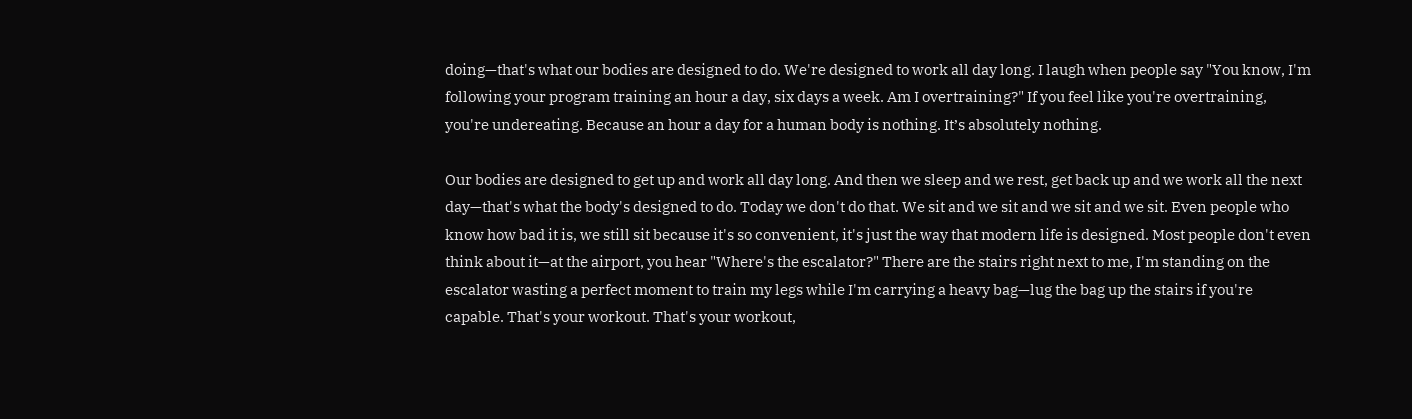doing—that's what our bodies are designed to do. We're designed to work all day long. I laugh when people say "You know, I'm following your program training an hour a day, six days a week. Am I overtraining?" If you feel like you're overtraining, you're undereating. Because an hour a day for a human body is nothing. It’s absolutely nothing.

Our bodies are designed to get up and work all day long. And then we sleep and we rest, get back up and we work all the next day—that's what the body's designed to do. Today we don't do that. We sit and we sit and we sit and we sit. Even people who know how bad it is, we still sit because it's so convenient, it's just the way that modern life is designed. Most people don't even think about it—at the airport, you hear "Where's the escalator?" There are the stairs right next to me, I'm standing on the escalator wasting a perfect moment to train my legs while I'm carrying a heavy bag—lug the bag up the stairs if you're capable. That's your workout. That's your workout,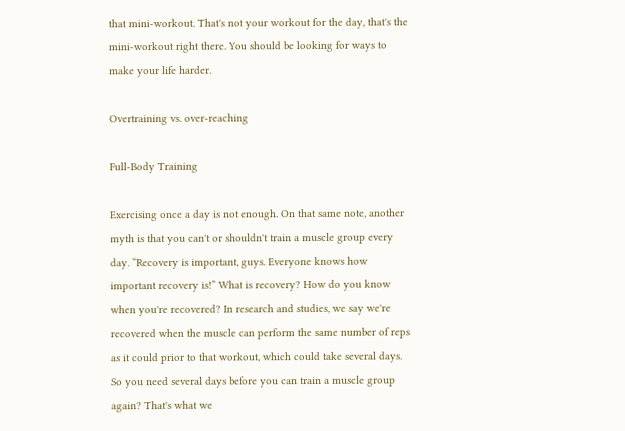that mini-workout. That's not your workout for the day, that's the mini-workout right there. You should be looking for ways to make your life harder.

Overtraining vs. over-reaching

Full-Body Training

Exercising once a day is not enough. On that same note, another myth is that you can't or shouldn't train a muscle group every day. “Recovery is important, guys. Everyone knows how important recovery is!” What is recovery? How do you know when you're recovered? In research and studies, we say we're recovered when the muscle can perform the same number of reps as it could prior to that workout, which could take several days. So you need several days before you can train a muscle group again? That's what we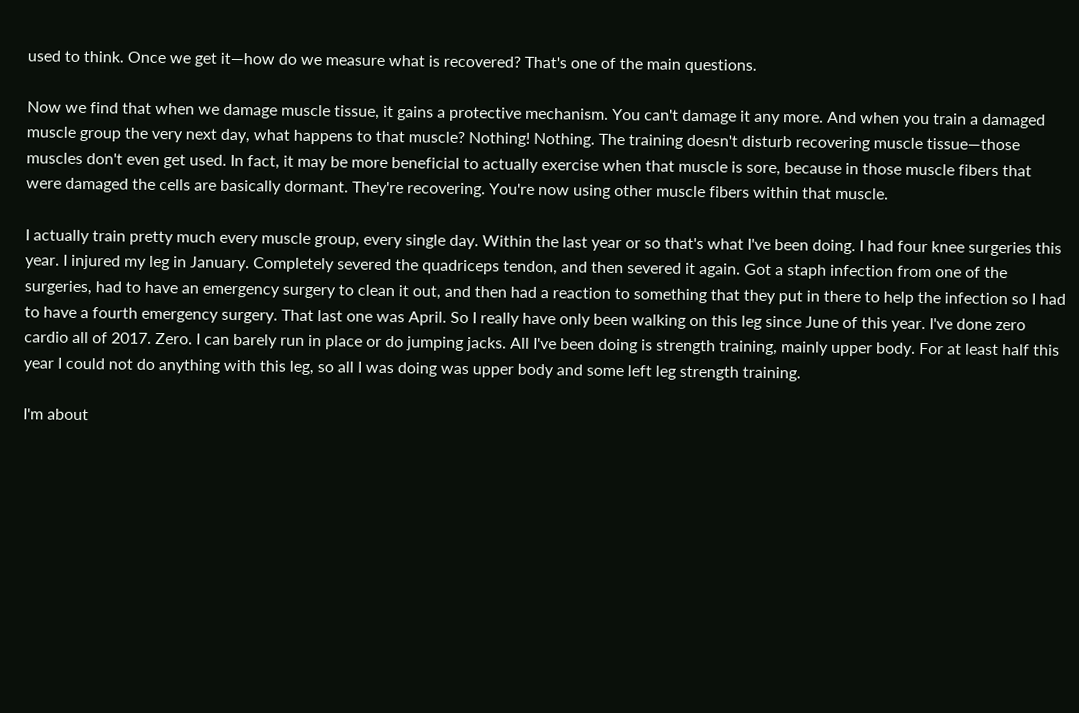used to think. Once we get it—how do we measure what is recovered? That's one of the main questions.

Now we find that when we damage muscle tissue, it gains a protective mechanism. You can't damage it any more. And when you train a damaged muscle group the very next day, what happens to that muscle? Nothing! Nothing. The training doesn't disturb recovering muscle tissue—those muscles don't even get used. In fact, it may be more beneficial to actually exercise when that muscle is sore, because in those muscle fibers that were damaged the cells are basically dormant. They're recovering. You're now using other muscle fibers within that muscle.

I actually train pretty much every muscle group, every single day. Within the last year or so that's what I've been doing. I had four knee surgeries this year. I injured my leg in January. Completely severed the quadriceps tendon, and then severed it again. Got a staph infection from one of the surgeries, had to have an emergency surgery to clean it out, and then had a reaction to something that they put in there to help the infection so I had to have a fourth emergency surgery. That last one was April. So I really have only been walking on this leg since June of this year. I've done zero cardio all of 2017. Zero. I can barely run in place or do jumping jacks. All I've been doing is strength training, mainly upper body. For at least half this year I could not do anything with this leg, so all I was doing was upper body and some left leg strength training.

I'm about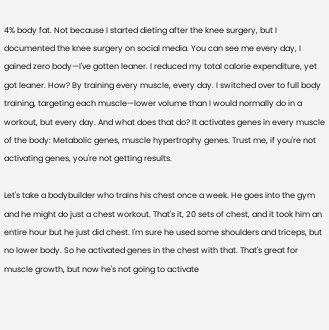4% body fat. Not because I started dieting after the knee surgery, but I documented the knee surgery on social media. You can see me every day, I gained zero body—I've gotten leaner. I reduced my total calorie expenditure, yet got leaner. How? By training every muscle, every day. I switched over to full body training, targeting each muscle—lower volume than I would normally do in a workout, but every day. And what does that do? It activates genes in every muscle of the body: Metabolic genes, muscle hypertrophy genes. Trust me, if you're not activating genes, you're not getting results.

Let's take a bodybuilder who trains his chest once a week. He goes into the gym and he might do just a chest workout. That's it, 20 sets of chest, and it took him an entire hour but he just did chest. I'm sure he used some shoulders and triceps, but no lower body. So he activated genes in the chest with that. That's great for muscle growth, but now he's not going to activate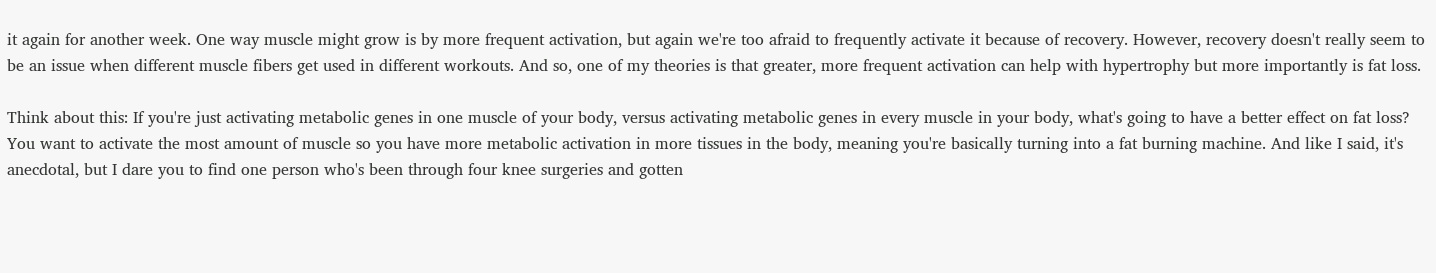it again for another week. One way muscle might grow is by more frequent activation, but again we're too afraid to frequently activate it because of recovery. However, recovery doesn't really seem to be an issue when different muscle fibers get used in different workouts. And so, one of my theories is that greater, more frequent activation can help with hypertrophy but more importantly is fat loss.

Think about this: If you're just activating metabolic genes in one muscle of your body, versus activating metabolic genes in every muscle in your body, what's going to have a better effect on fat loss? You want to activate the most amount of muscle so you have more metabolic activation in more tissues in the body, meaning you're basically turning into a fat burning machine. And like I said, it's anecdotal, but I dare you to find one person who's been through four knee surgeries and gotten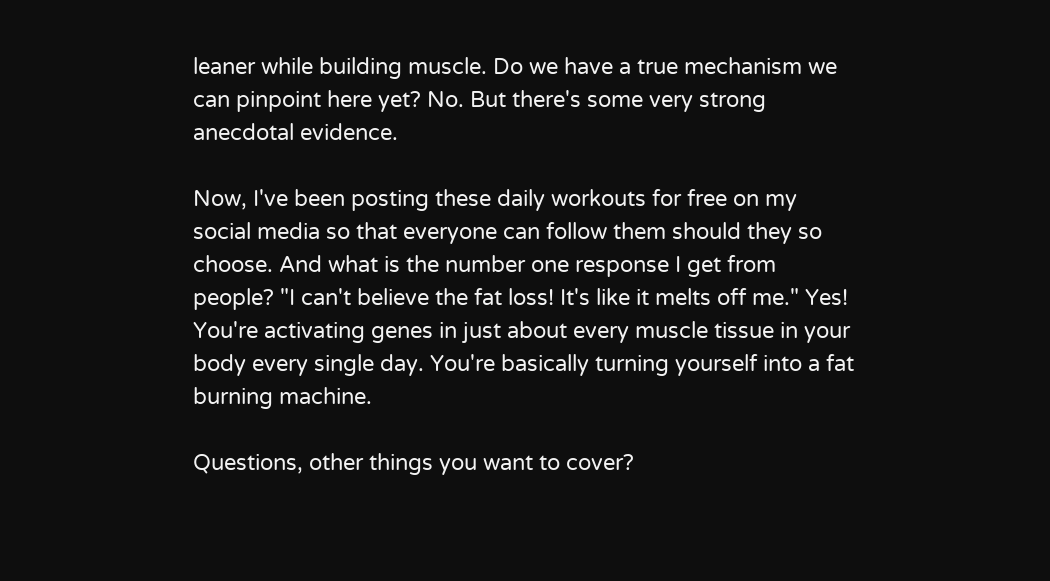leaner while building muscle. Do we have a true mechanism we can pinpoint here yet? No. But there's some very strong anecdotal evidence.

Now, I've been posting these daily workouts for free on my social media so that everyone can follow them should they so choose. And what is the number one response I get from people? "I can't believe the fat loss! It's like it melts off me." Yes! You're activating genes in just about every muscle tissue in your body every single day. You're basically turning yourself into a fat burning machine.

Questions, other things you want to cover?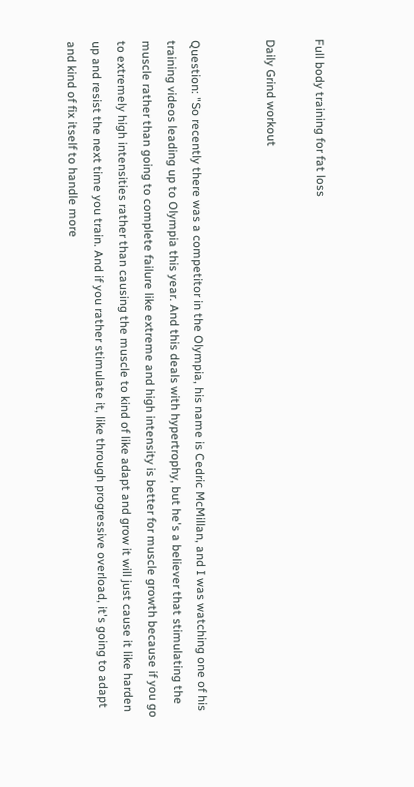Full body training for fat loss

Daily Grind workout


Question: "So recently there was a competitor in the Olympia, his name is Cedric McMillan, and I was watching one of his training videos leading up to Olympia this year. And this deals with hypertrophy, but he's a believer that stimulating the muscle rather than going to complete failure like extreme and high intensity is better for muscle growth because if you go to extremely high intensities rather than causing the muscle to kind of like adapt and grow it will just cause it like harden up and resist the next time you train. And if you rather stimulate it, like through progressive overload, it's going to adapt and kind of fix itself to handle more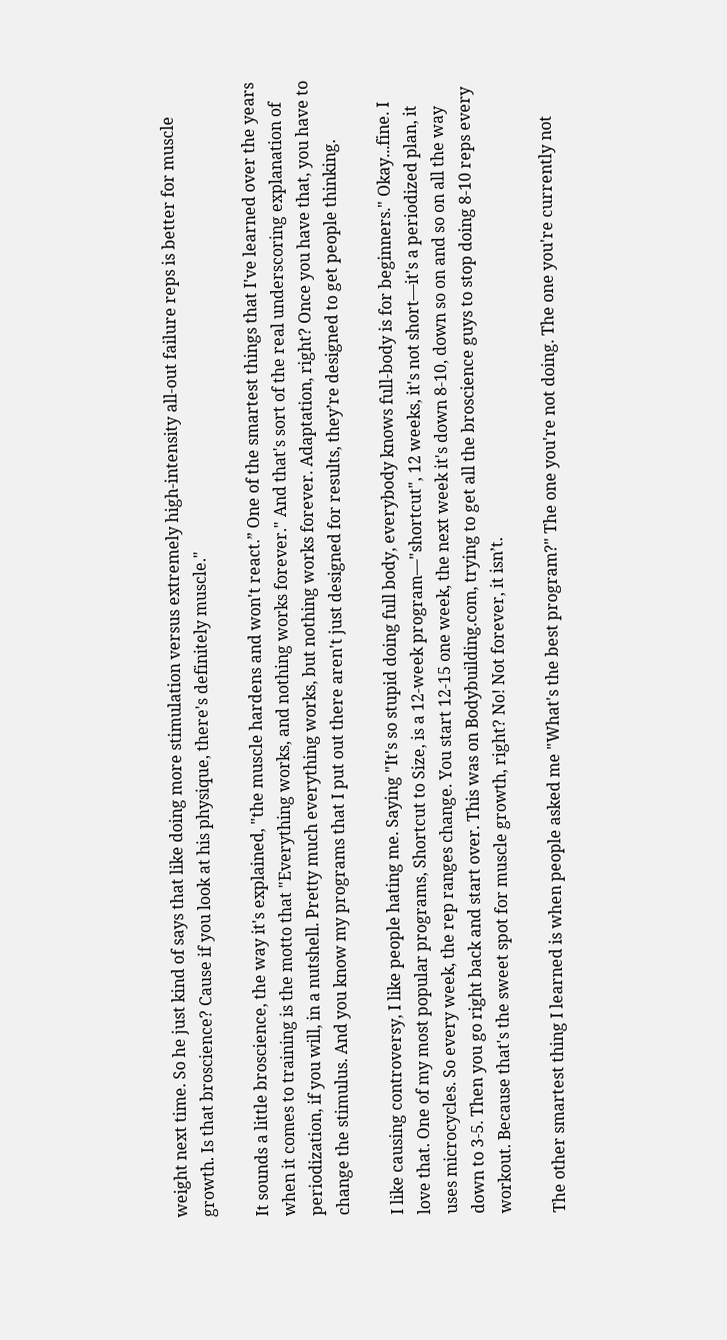weight next time. So he just kind of says that like doing more stimulation versus extremely high-intensity all-out failure reps is better for muscle growth. Is that broscience? Cause if you look at his physique, there's definitely muscle."

It sounds a little broscience, the way it's explained, "the muscle hardens and won't react.” One of the smartest things that I've learned over the years when it comes to training is the motto that "Everything works, and nothing works forever." And that's sort of the real underscoring explanation of periodization, if you will, in a nutshell. Pretty much everything works, but nothing works forever. Adaptation, right? Once you have that, you have to change the stimulus. And you know my programs that I put out there aren't just designed for results, they’re designed to get people thinking.

I like causing controversy, I like people hating me. Saying "It's so stupid doing full body, everybody knows full-body is for beginners." Okay...fine. I love that. One of my most popular programs, Shortcut to Size, is a 12-week program—"shortcut", 12 weeks, it's not short—it's a periodized plan, it uses microcycles. So every week, the rep ranges change. You start 12-15 one week, the next week it's down 8-10, down so on and so on all the way down to 3-5. Then you go right back and start over. This was on Bodybuilding.com, trying to get all the broscience guys to stop doing 8-10 reps every workout. Because that's the sweet spot for muscle growth, right? No! Not forever, it isn’t.

The other smartest thing I learned is when people asked me "What's the best program?" The one you're not doing. The one you're currently not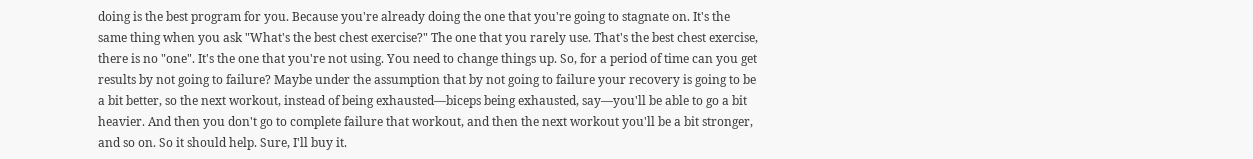doing is the best program for you. Because you're already doing the one that you're going to stagnate on. It's the same thing when you ask "What's the best chest exercise?" The one that you rarely use. That's the best chest exercise, there is no "one". It's the one that you're not using. You need to change things up. So, for a period of time can you get results by not going to failure? Maybe under the assumption that by not going to failure your recovery is going to be a bit better, so the next workout, instead of being exhausted—biceps being exhausted, say—you'll be able to go a bit heavier. And then you don't go to complete failure that workout, and then the next workout you'll be a bit stronger, and so on. So it should help. Sure, I'll buy it.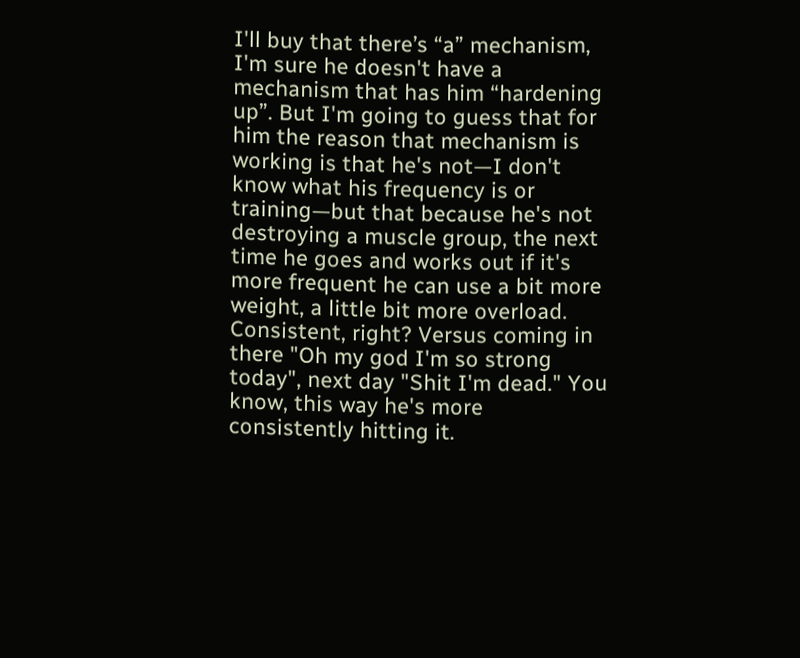I'll buy that there’s “a” mechanism, I'm sure he doesn't have a mechanism that has him “hardening up”. But I'm going to guess that for him the reason that mechanism is working is that he's not—I don't know what his frequency is or training—but that because he's not destroying a muscle group, the next time he goes and works out if it's more frequent he can use a bit more weight, a little bit more overload. Consistent, right? Versus coming in there "Oh my god I'm so strong today", next day "Shit I'm dead." You know, this way he's more consistently hitting it.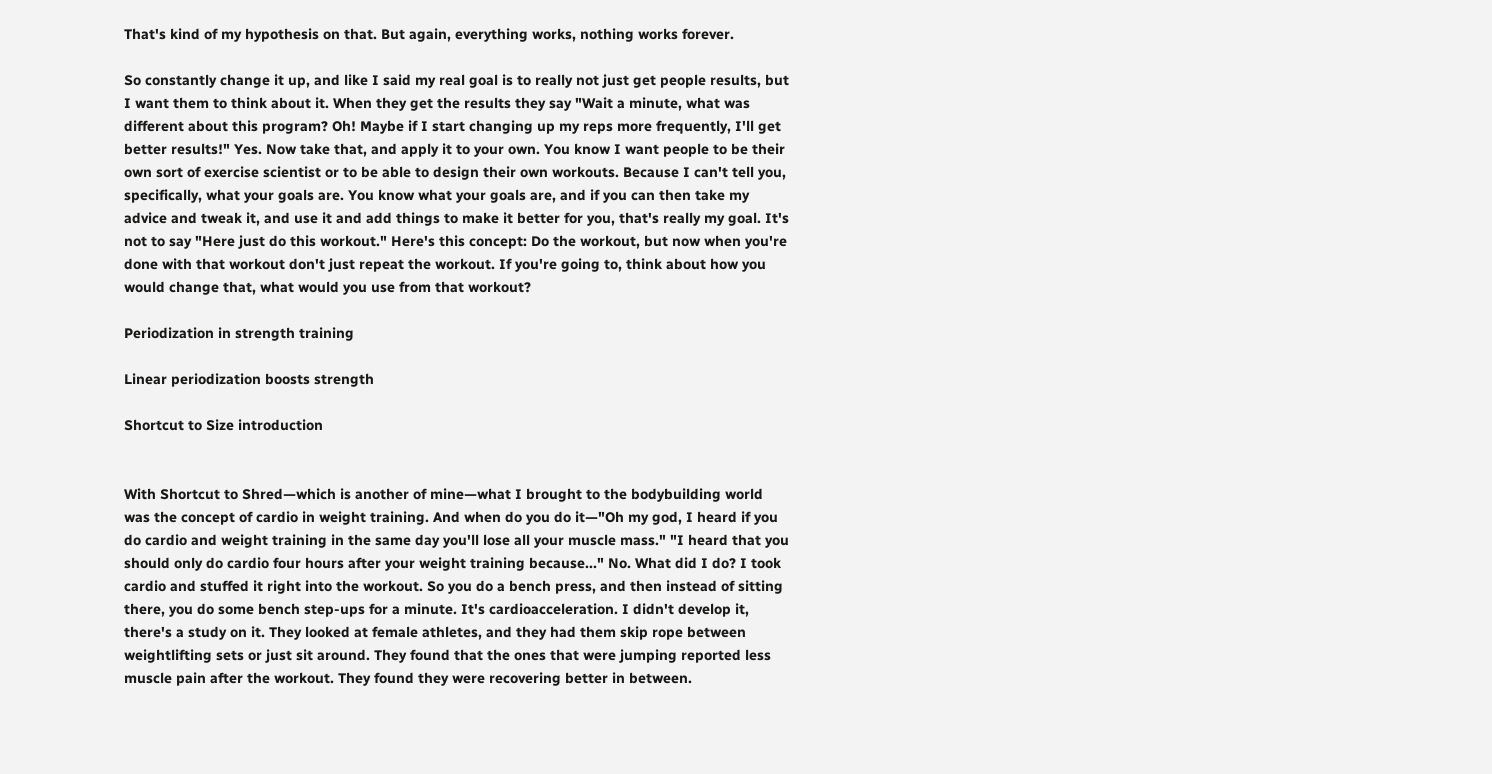That's kind of my hypothesis on that. But again, everything works, nothing works forever.

So constantly change it up, and like I said my real goal is to really not just get people results, but I want them to think about it. When they get the results they say "Wait a minute, what was different about this program? Oh! Maybe if I start changing up my reps more frequently, I'll get better results!" Yes. Now take that, and apply it to your own. You know I want people to be their own sort of exercise scientist or to be able to design their own workouts. Because I can't tell you, specifically, what your goals are. You know what your goals are, and if you can then take my advice and tweak it, and use it and add things to make it better for you, that's really my goal. It's not to say "Here just do this workout." Here's this concept: Do the workout, but now when you're done with that workout don't just repeat the workout. If you're going to, think about how you would change that, what would you use from that workout?

Periodization in strength training

Linear periodization boosts strength

Shortcut to Size introduction


With Shortcut to Shred—which is another of mine—what I brought to the bodybuilding world was the concept of cardio in weight training. And when do you do it—"Oh my god, I heard if you do cardio and weight training in the same day you'll lose all your muscle mass." "I heard that you should only do cardio four hours after your weight training because..." No. What did I do? I took cardio and stuffed it right into the workout. So you do a bench press, and then instead of sitting there, you do some bench step-ups for a minute. It's cardioacceleration. I didn't develop it, there's a study on it. They looked at female athletes, and they had them skip rope between weightlifting sets or just sit around. They found that the ones that were jumping reported less muscle pain after the workout. They found they were recovering better in between.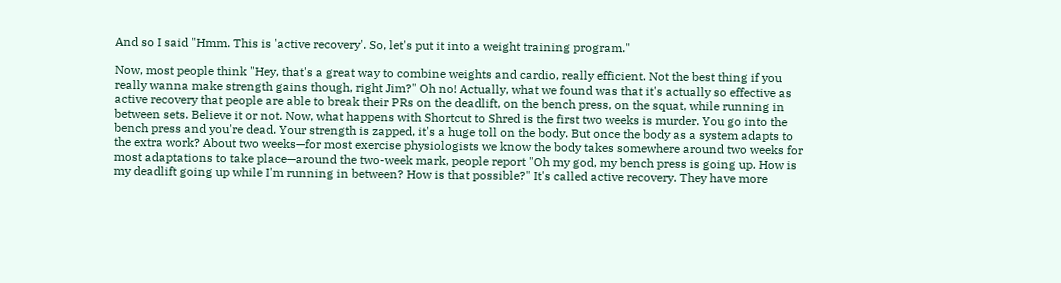And so I said "Hmm. This is 'active recovery'. So, let's put it into a weight training program."

Now, most people think "Hey, that's a great way to combine weights and cardio, really efficient. Not the best thing if you really wanna make strength gains though, right Jim?" Oh no! Actually, what we found was that it's actually so effective as active recovery that people are able to break their PRs on the deadlift, on the bench press, on the squat, while running in between sets. Believe it or not. Now, what happens with Shortcut to Shred is the first two weeks is murder. You go into the bench press and you're dead. Your strength is zapped, it's a huge toll on the body. But once the body as a system adapts to the extra work? About two weeks—for most exercise physiologists we know the body takes somewhere around two weeks for most adaptations to take place—around the two-week mark, people report "Oh my god, my bench press is going up. How is my deadlift going up while I'm running in between? How is that possible?" It's called active recovery. They have more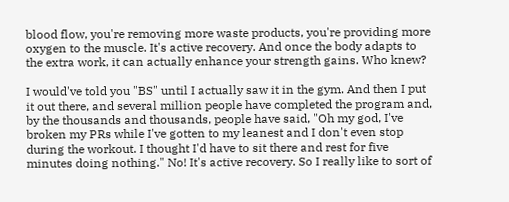blood flow, you're removing more waste products, you're providing more oxygen to the muscle. It's active recovery. And once the body adapts to the extra work, it can actually enhance your strength gains. Who knew?

I would've told you "BS" until I actually saw it in the gym. And then I put it out there, and several million people have completed the program and, by the thousands and thousands, people have said, "Oh my god, I've broken my PRs while I've gotten to my leanest and I don't even stop during the workout. I thought I'd have to sit there and rest for five minutes doing nothing." No! It's active recovery. So I really like to sort of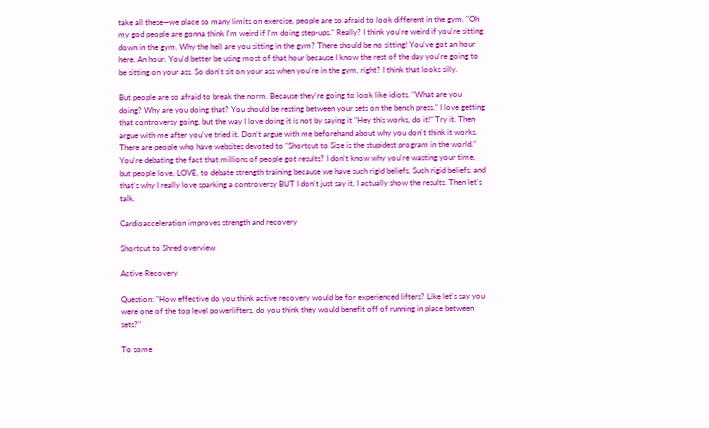take all these—we place so many limits on exercise, people are so afraid to look different in the gym. "Oh my god people are gonna think I'm weird if I'm doing step-ups." Really? I think you're weird if you're sitting down in the gym. Why the hell are you sitting in the gym? There should be no sitting! You've got an hour here. An hour. You'd better be using most of that hour because I know the rest of the day you're going to be sitting on your ass. So don't sit on your ass when you're in the gym, right? I think that looks silly.

But people are so afraid to break the norm. Because they're going to look like idiots. "What are you doing? Why are you doing that? You should be resting between your sets on the bench press." I love getting that controversy going, but the way I love doing it is not by saying it "Hey this works, do it!” Try it. Then argue with me after you've tried it. Don't argue with me beforehand about why you don't think it works. There are people who have websites devoted to "Shortcut to Size is the stupidest program in the world." You're debating the fact that millions of people got results? I don't know why you're wasting your time, but people love, LOVE, to debate strength training because we have such rigid beliefs. Such rigid beliefs, and that's why I really love sparking a controversy BUT I don't just say it, I actually show the results. Then let's talk.

Cardioacceleration improves strength and recovery

Shortcut to Shred overview

Active Recovery

Question: "How effective do you think active recovery would be for experienced lifters? Like let's say you were one of the top level powerlifters, do you think they would benefit off of running in place between sets?"

To some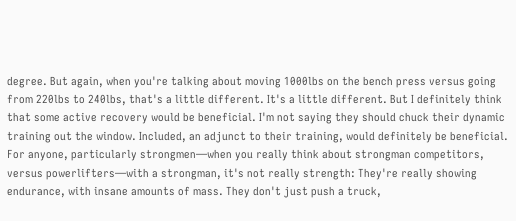degree. But again, when you're talking about moving 1000lbs on the bench press versus going from 220lbs to 240lbs, that's a little different. It's a little different. But I definitely think that some active recovery would be beneficial. I'm not saying they should chuck their dynamic training out the window. Included, an adjunct to their training, would definitely be beneficial. For anyone, particularly strongmen—when you really think about strongman competitors, versus powerlifters—with a strongman, it's not really strength: They're really showing endurance, with insane amounts of mass. They don't just push a truck,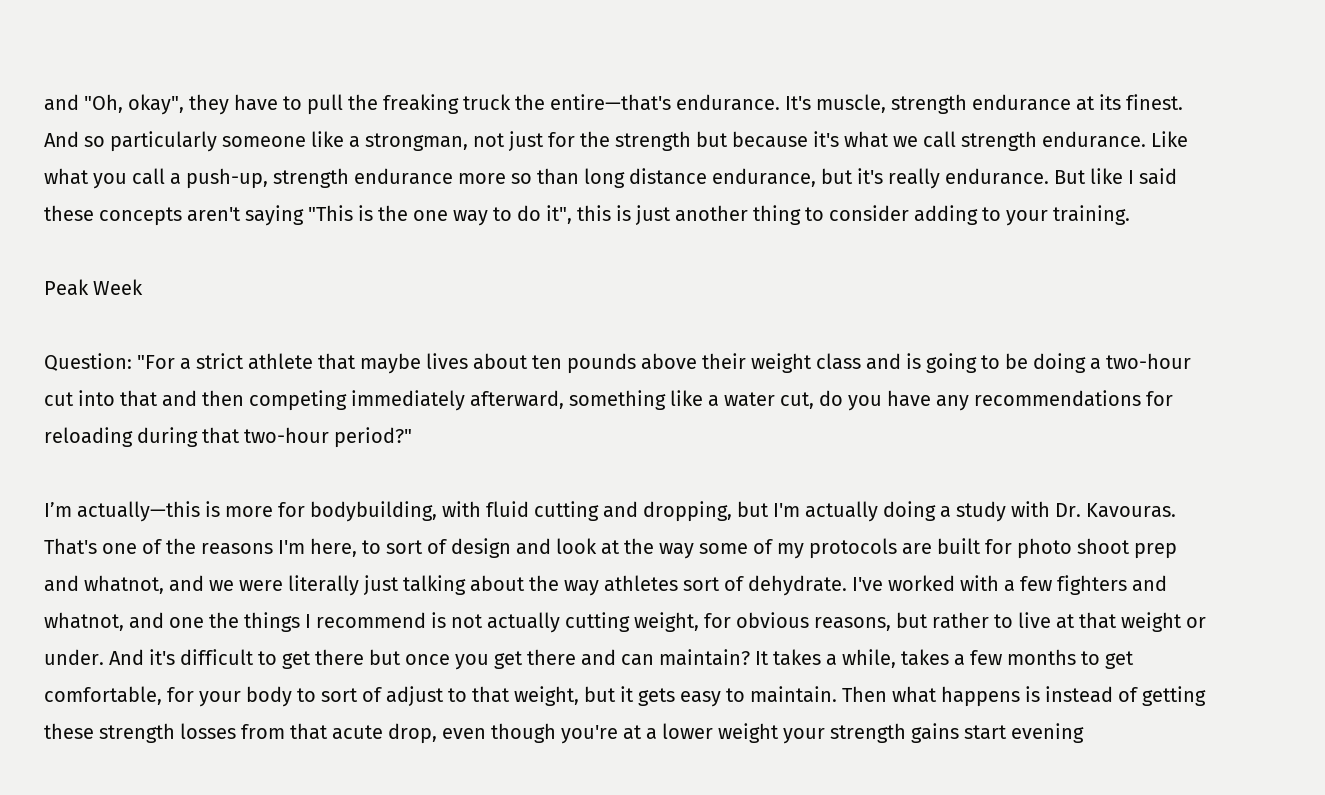and "Oh, okay", they have to pull the freaking truck the entire—that's endurance. It's muscle, strength endurance at its finest. And so particularly someone like a strongman, not just for the strength but because it's what we call strength endurance. Like what you call a push-up, strength endurance more so than long distance endurance, but it's really endurance. But like I said these concepts aren't saying "This is the one way to do it", this is just another thing to consider adding to your training.

Peak Week

Question: "For a strict athlete that maybe lives about ten pounds above their weight class and is going to be doing a two-hour cut into that and then competing immediately afterward, something like a water cut, do you have any recommendations for reloading during that two-hour period?"

I’m actually—this is more for bodybuilding, with fluid cutting and dropping, but I'm actually doing a study with Dr. Kavouras. That's one of the reasons I'm here, to sort of design and look at the way some of my protocols are built for photo shoot prep and whatnot, and we were literally just talking about the way athletes sort of dehydrate. I've worked with a few fighters and whatnot, and one the things I recommend is not actually cutting weight, for obvious reasons, but rather to live at that weight or under. And it's difficult to get there but once you get there and can maintain? It takes a while, takes a few months to get comfortable, for your body to sort of adjust to that weight, but it gets easy to maintain. Then what happens is instead of getting these strength losses from that acute drop, even though you're at a lower weight your strength gains start evening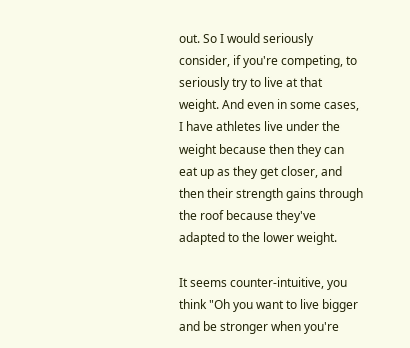out. So I would seriously consider, if you're competing, to seriously try to live at that weight. And even in some cases, I have athletes live under the weight because then they can eat up as they get closer, and then their strength gains through the roof because they've adapted to the lower weight.

It seems counter-intuitive, you think "Oh you want to live bigger and be stronger when you're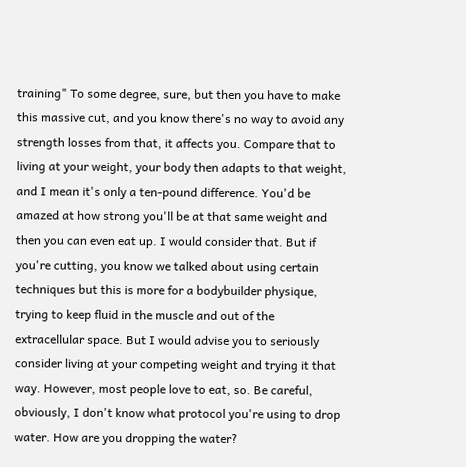training" To some degree, sure, but then you have to make this massive cut, and you know there's no way to avoid any strength losses from that, it affects you. Compare that to living at your weight, your body then adapts to that weight, and I mean it's only a ten-pound difference. You'd be amazed at how strong you'll be at that same weight and then you can even eat up. I would consider that. But if you're cutting, you know we talked about using certain techniques but this is more for a bodybuilder physique, trying to keep fluid in the muscle and out of the extracellular space. But I would advise you to seriously consider living at your competing weight and trying it that way. However, most people love to eat, so. Be careful, obviously, I don't know what protocol you're using to drop water. How are you dropping the water?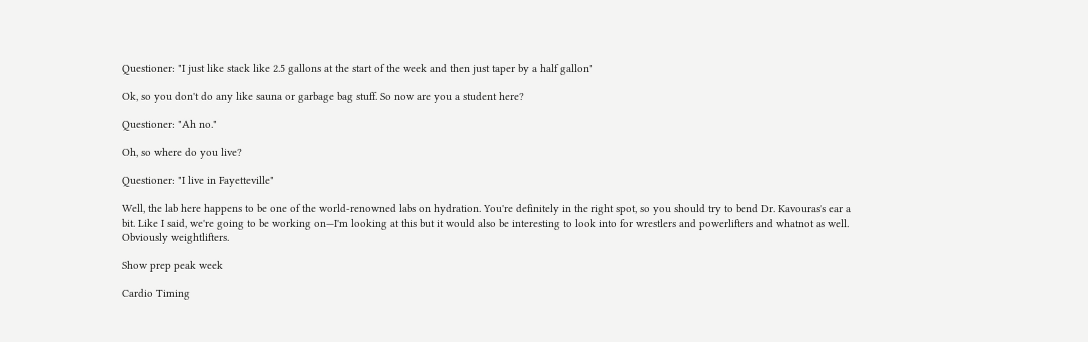Questioner: "I just like stack like 2.5 gallons at the start of the week and then just taper by a half gallon"

Ok, so you don't do any like sauna or garbage bag stuff. So now are you a student here?

Questioner: "Ah no."

Oh, so where do you live?

Questioner: "I live in Fayetteville"

Well, the lab here happens to be one of the world-renowned labs on hydration. You're definitely in the right spot, so you should try to bend Dr. Kavouras's ear a bit. Like I said, we're going to be working on—I'm looking at this but it would also be interesting to look into for wrestlers and powerlifters and whatnot as well. Obviously weightlifters.

Show prep peak week

Cardio Timing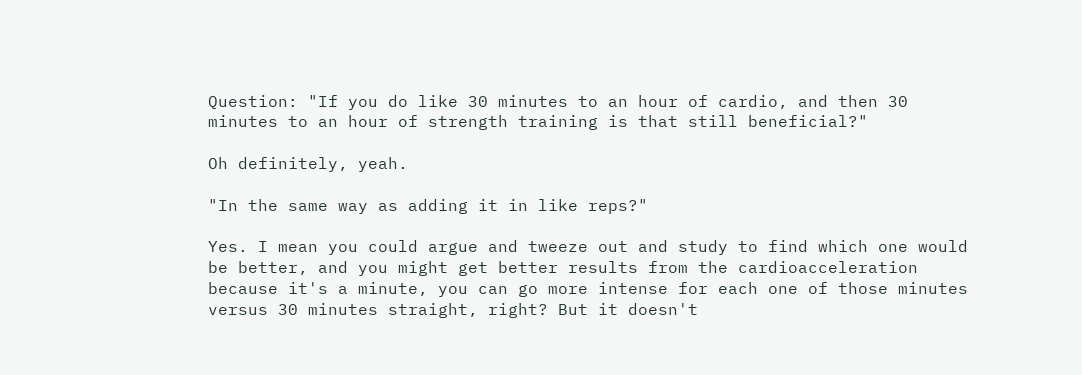Question: "If you do like 30 minutes to an hour of cardio, and then 30 minutes to an hour of strength training is that still beneficial?"

Oh definitely, yeah.

"In the same way as adding it in like reps?"

Yes. I mean you could argue and tweeze out and study to find which one would be better, and you might get better results from the cardioacceleration because it's a minute, you can go more intense for each one of those minutes versus 30 minutes straight, right? But it doesn't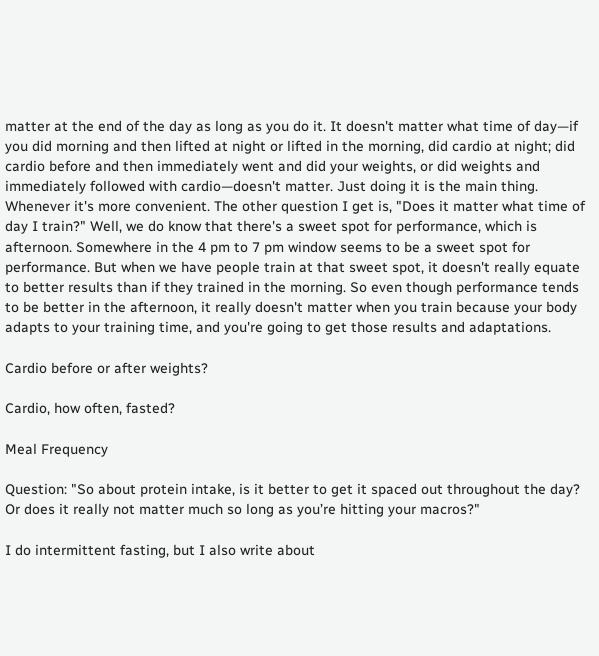matter at the end of the day as long as you do it. It doesn't matter what time of day—if you did morning and then lifted at night or lifted in the morning, did cardio at night; did cardio before and then immediately went and did your weights, or did weights and immediately followed with cardio—doesn't matter. Just doing it is the main thing. Whenever it's more convenient. The other question I get is, "Does it matter what time of day I train?" Well, we do know that there's a sweet spot for performance, which is afternoon. Somewhere in the 4 pm to 7 pm window seems to be a sweet spot for performance. But when we have people train at that sweet spot, it doesn't really equate to better results than if they trained in the morning. So even though performance tends to be better in the afternoon, it really doesn't matter when you train because your body adapts to your training time, and you're going to get those results and adaptations.

Cardio before or after weights?

Cardio, how often, fasted?

Meal Frequency

Question: "So about protein intake, is it better to get it spaced out throughout the day? Or does it really not matter much so long as you’re hitting your macros?"

I do intermittent fasting, but I also write about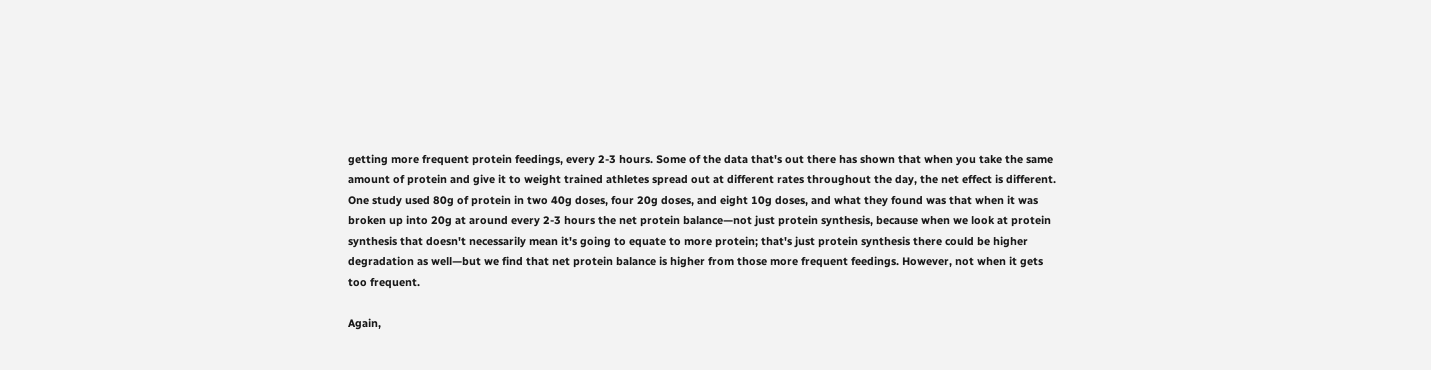getting more frequent protein feedings, every 2-3 hours. Some of the data that's out there has shown that when you take the same amount of protein and give it to weight trained athletes spread out at different rates throughout the day, the net effect is different. One study used 80g of protein in two 40g doses, four 20g doses, and eight 10g doses, and what they found was that when it was broken up into 20g at around every 2-3 hours the net protein balance—not just protein synthesis, because when we look at protein synthesis that doesn't necessarily mean it's going to equate to more protein; that's just protein synthesis there could be higher degradation as well—but we find that net protein balance is higher from those more frequent feedings. However, not when it gets too frequent.

Again,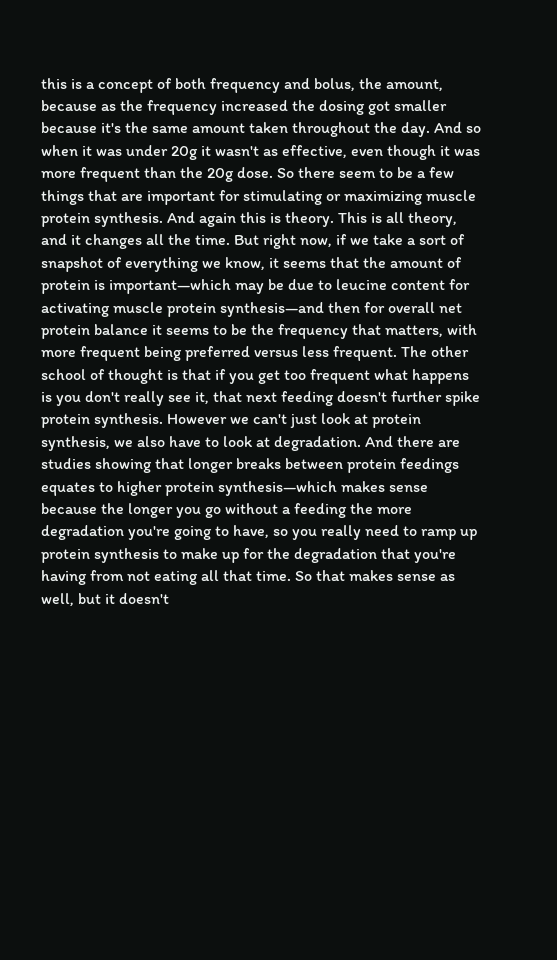this is a concept of both frequency and bolus, the amount, because as the frequency increased the dosing got smaller because it's the same amount taken throughout the day. And so when it was under 20g it wasn't as effective, even though it was more frequent than the 20g dose. So there seem to be a few things that are important for stimulating or maximizing muscle protein synthesis. And again this is theory. This is all theory, and it changes all the time. But right now, if we take a sort of snapshot of everything we know, it seems that the amount of protein is important—which may be due to leucine content for activating muscle protein synthesis—and then for overall net protein balance it seems to be the frequency that matters, with more frequent being preferred versus less frequent. The other school of thought is that if you get too frequent what happens is you don't really see it, that next feeding doesn't further spike protein synthesis. However we can't just look at protein synthesis, we also have to look at degradation. And there are studies showing that longer breaks between protein feedings equates to higher protein synthesis—which makes sense because the longer you go without a feeding the more degradation you're going to have, so you really need to ramp up protein synthesis to make up for the degradation that you're having from not eating all that time. So that makes sense as well, but it doesn't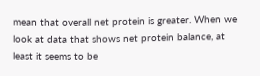mean that overall net protein is greater. When we look at data that shows net protein balance, at least it seems to be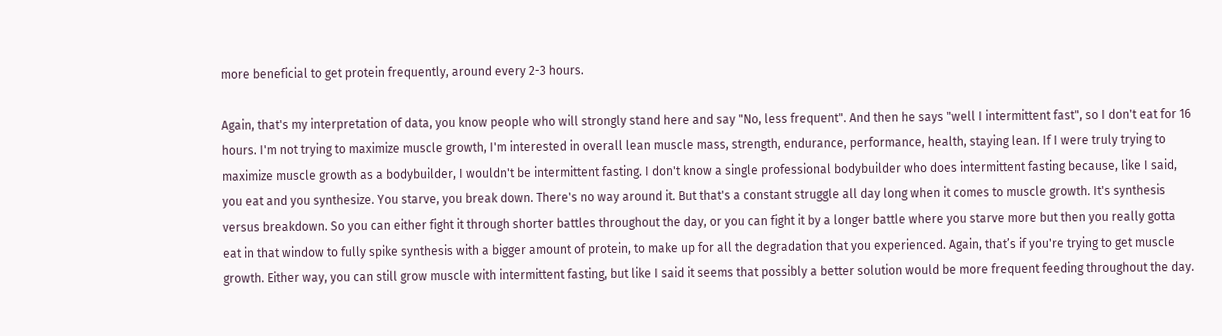more beneficial to get protein frequently, around every 2-3 hours.

Again, that's my interpretation of data, you know people who will strongly stand here and say "No, less frequent". And then he says "well I intermittent fast", so I don't eat for 16 hours. I'm not trying to maximize muscle growth, I'm interested in overall lean muscle mass, strength, endurance, performance, health, staying lean. If I were truly trying to maximize muscle growth as a bodybuilder, I wouldn't be intermittent fasting. I don't know a single professional bodybuilder who does intermittent fasting because, like I said, you eat and you synthesize. You starve, you break down. There's no way around it. But that's a constant struggle all day long when it comes to muscle growth. It's synthesis versus breakdown. So you can either fight it through shorter battles throughout the day, or you can fight it by a longer battle where you starve more but then you really gotta eat in that window to fully spike synthesis with a bigger amount of protein, to make up for all the degradation that you experienced. Again, that’s if you're trying to get muscle growth. Either way, you can still grow muscle with intermittent fasting, but like I said it seems that possibly a better solution would be more frequent feeding throughout the day.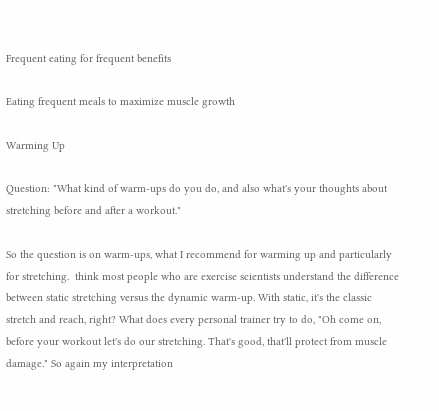Frequent eating for frequent benefits

Eating frequent meals to maximize muscle growth

Warming Up

Question: "What kind of warm-ups do you do, and also what's your thoughts about stretching before and after a workout."

So the question is on warm-ups, what I recommend for warming up and particularly for stretching.  think most people who are exercise scientists understand the difference between static stretching versus the dynamic warm-up. With static, it's the classic stretch and reach, right? What does every personal trainer try to do, "Oh come on, before your workout let's do our stretching. That's good, that'll protect from muscle damage." So again my interpretation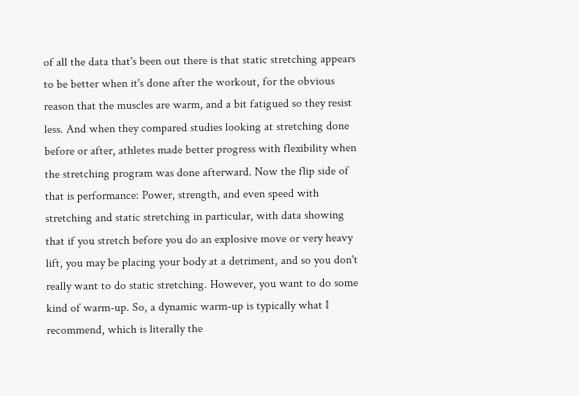of all the data that's been out there is that static stretching appears to be better when it's done after the workout, for the obvious reason that the muscles are warm, and a bit fatigued so they resist less. And when they compared studies looking at stretching done before or after, athletes made better progress with flexibility when the stretching program was done afterward. Now the flip side of that is performance: Power, strength, and even speed with stretching and static stretching in particular, with data showing that if you stretch before you do an explosive move or very heavy lift, you may be placing your body at a detriment, and so you don't really want to do static stretching. However, you want to do some kind of warm-up. So, a dynamic warm-up is typically what I recommend, which is literally the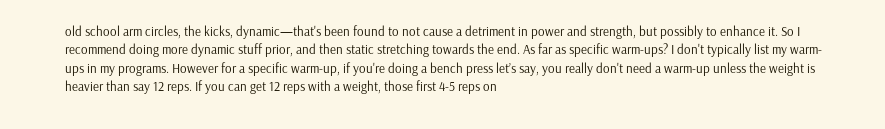old school arm circles, the kicks, dynamic—that's been found to not cause a detriment in power and strength, but possibly to enhance it. So I recommend doing more dynamic stuff prior, and then static stretching towards the end. As far as specific warm-ups? I don't typically list my warm-ups in my programs. However for a specific warm-up, if you're doing a bench press let’s say, you really don't need a warm-up unless the weight is heavier than say 12 reps. If you can get 12 reps with a weight, those first 4-5 reps on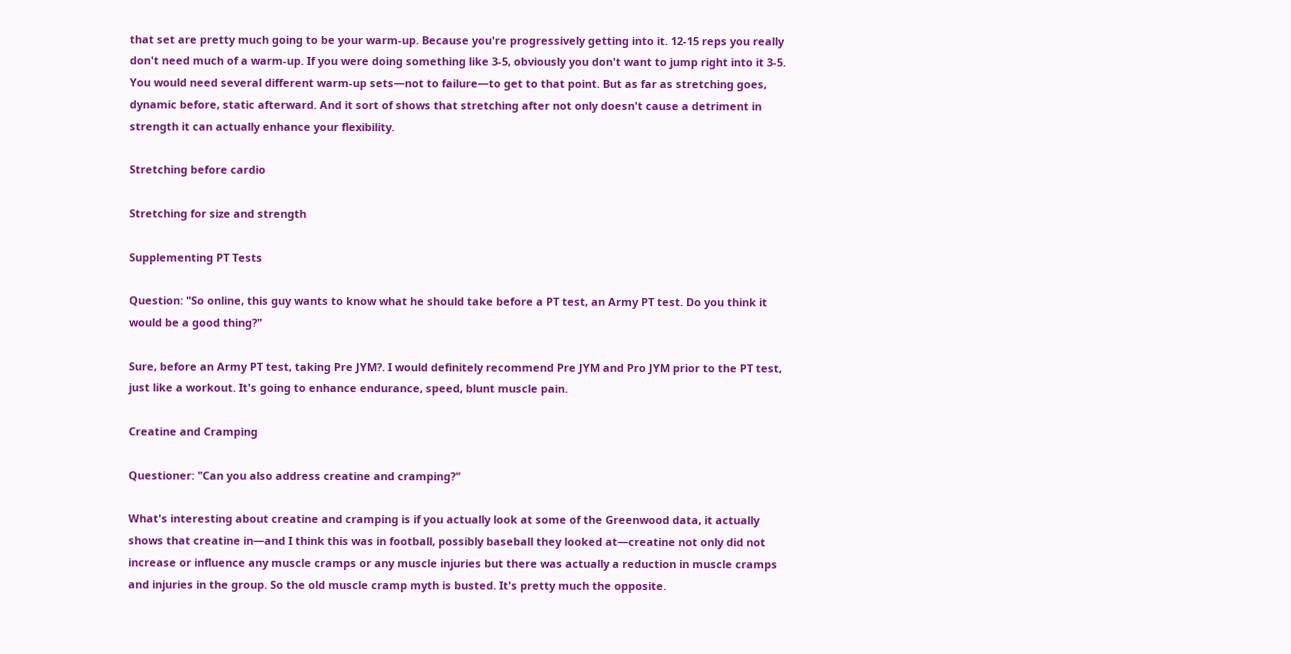that set are pretty much going to be your warm-up. Because you're progressively getting into it. 12-15 reps you really don't need much of a warm-up. If you were doing something like 3-5, obviously you don't want to jump right into it 3-5. You would need several different warm-up sets—not to failure—to get to that point. But as far as stretching goes, dynamic before, static afterward. And it sort of shows that stretching after not only doesn't cause a detriment in strength it can actually enhance your flexibility.

Stretching before cardio

Stretching for size and strength

Supplementing PT Tests

Question: "So online, this guy wants to know what he should take before a PT test, an Army PT test. Do you think it would be a good thing?"

Sure, before an Army PT test, taking Pre JYM?. I would definitely recommend Pre JYM and Pro JYM prior to the PT test, just like a workout. It's going to enhance endurance, speed, blunt muscle pain.

Creatine and Cramping

Questioner: "Can you also address creatine and cramping?"

What's interesting about creatine and cramping is if you actually look at some of the Greenwood data, it actually shows that creatine in—and I think this was in football, possibly baseball they looked at—creatine not only did not increase or influence any muscle cramps or any muscle injuries but there was actually a reduction in muscle cramps and injuries in the group. So the old muscle cramp myth is busted. It's pretty much the opposite.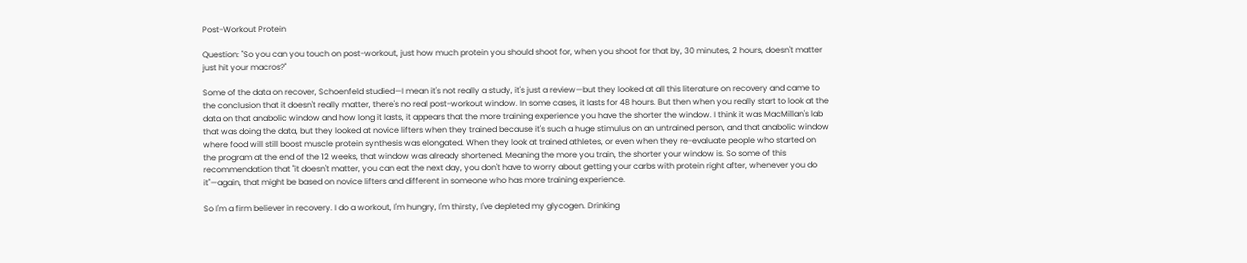Post-Workout Protein

Question: "So you can you touch on post-workout, just how much protein you should shoot for, when you shoot for that by, 30 minutes, 2 hours, doesn't matter just hit your macros?"

Some of the data on recover, Schoenfeld studied—I mean it's not really a study, it's just a review—but they looked at all this literature on recovery and came to the conclusion that it doesn't really matter, there's no real post-workout window. In some cases, it lasts for 48 hours. But then when you really start to look at the data on that anabolic window and how long it lasts, it appears that the more training experience you have the shorter the window. I think it was MacMillan's lab that was doing the data, but they looked at novice lifters when they trained because it's such a huge stimulus on an untrained person, and that anabolic window where food will still boost muscle protein synthesis was elongated. When they look at trained athletes, or even when they re-evaluate people who started on the program at the end of the 12 weeks, that window was already shortened. Meaning the more you train, the shorter your window is. So some of this recommendation that "it doesn't matter, you can eat the next day, you don't have to worry about getting your carbs with protein right after, whenever you do it"—again, that might be based on novice lifters and different in someone who has more training experience.

So I'm a firm believer in recovery. I do a workout, I'm hungry, I'm thirsty, I've depleted my glycogen. Drinking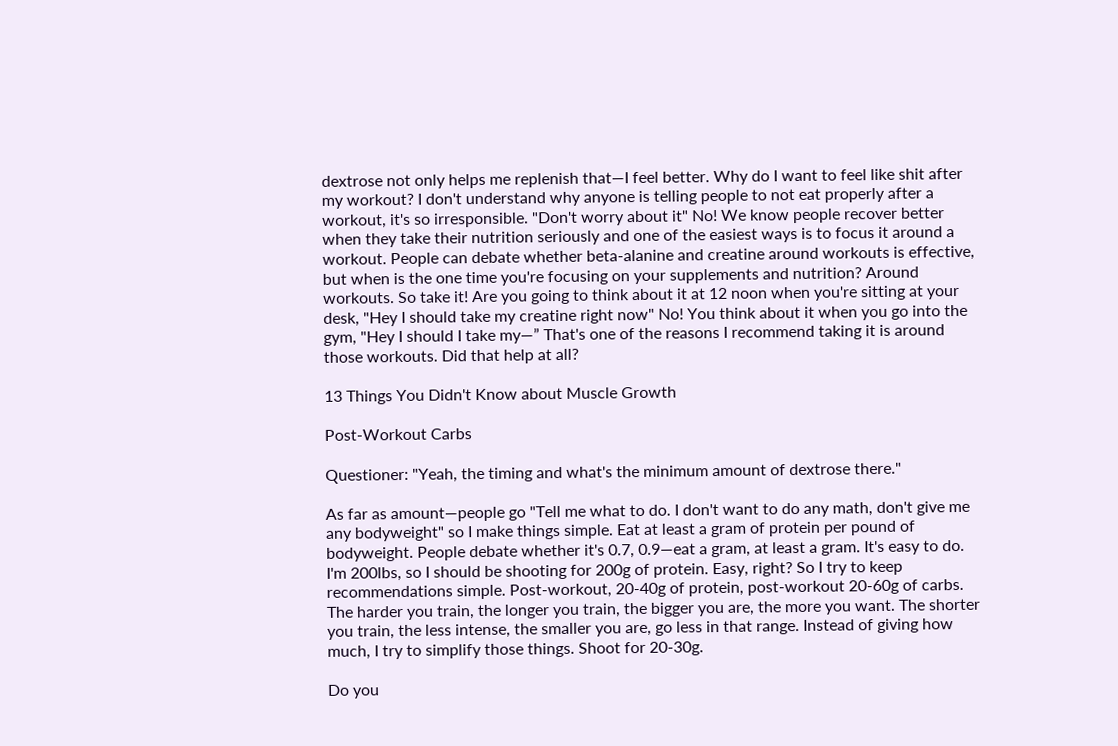dextrose not only helps me replenish that—I feel better. Why do I want to feel like shit after my workout? I don't understand why anyone is telling people to not eat properly after a workout, it's so irresponsible. "Don't worry about it" No! We know people recover better when they take their nutrition seriously and one of the easiest ways is to focus it around a workout. People can debate whether beta-alanine and creatine around workouts is effective, but when is the one time you're focusing on your supplements and nutrition? Around workouts. So take it! Are you going to think about it at 12 noon when you're sitting at your desk, "Hey I should take my creatine right now" No! You think about it when you go into the gym, "Hey I should I take my—” That's one of the reasons I recommend taking it is around those workouts. Did that help at all?

13 Things You Didn't Know about Muscle Growth

Post-Workout Carbs

Questioner: "Yeah, the timing and what's the minimum amount of dextrose there."

As far as amount—people go "Tell me what to do. I don't want to do any math, don't give me any bodyweight" so I make things simple. Eat at least a gram of protein per pound of bodyweight. People debate whether it's 0.7, 0.9—eat a gram, at least a gram. It's easy to do. I'm 200lbs, so I should be shooting for 200g of protein. Easy, right? So I try to keep recommendations simple. Post-workout, 20-40g of protein, post-workout 20-60g of carbs. The harder you train, the longer you train, the bigger you are, the more you want. The shorter you train, the less intense, the smaller you are, go less in that range. Instead of giving how much, I try to simplify those things. Shoot for 20-30g.

Do you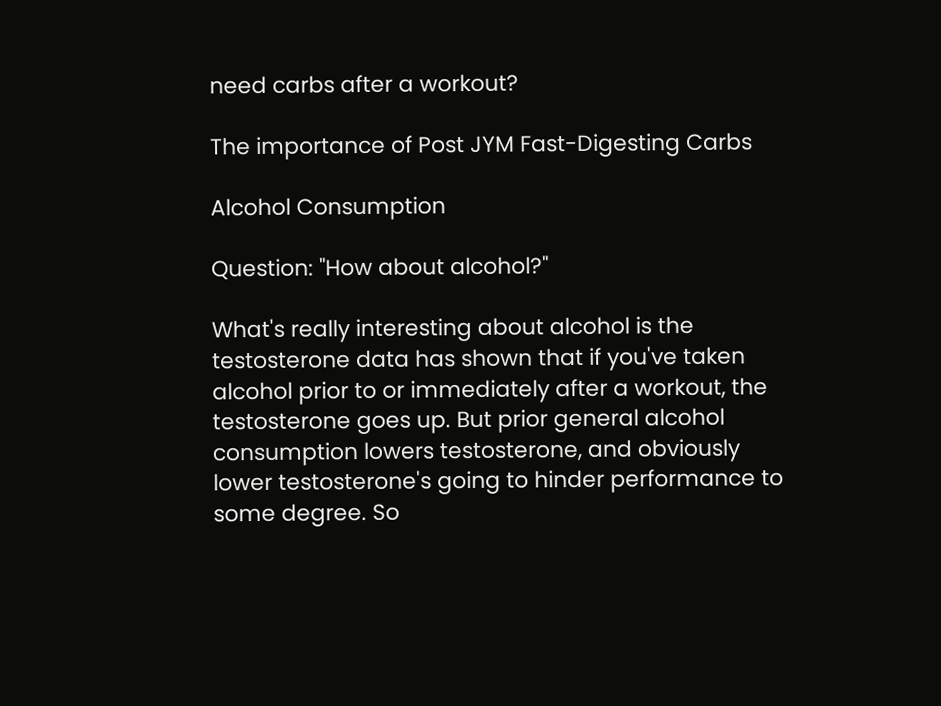need carbs after a workout?

The importance of Post JYM Fast-Digesting Carbs

Alcohol Consumption

Question: "How about alcohol?"

What's really interesting about alcohol is the testosterone data has shown that if you've taken alcohol prior to or immediately after a workout, the testosterone goes up. But prior general alcohol consumption lowers testosterone, and obviously lower testosterone's going to hinder performance to some degree. So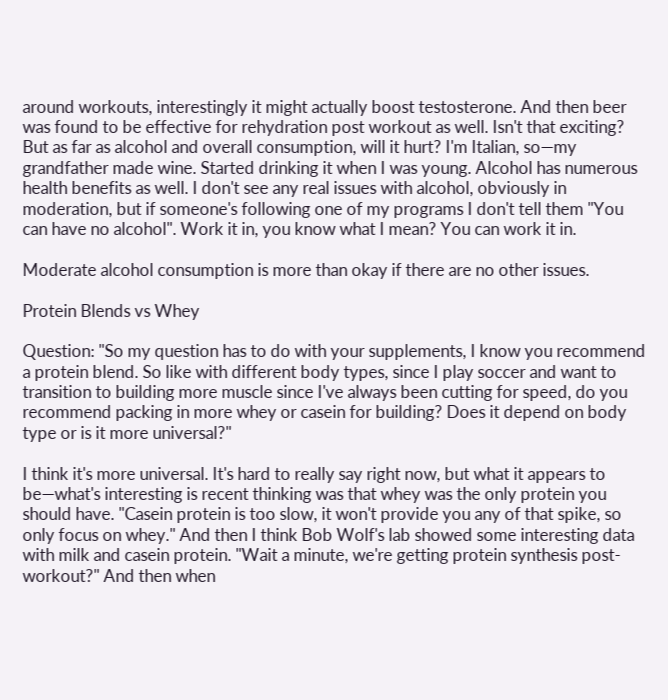around workouts, interestingly it might actually boost testosterone. And then beer was found to be effective for rehydration post workout as well. Isn't that exciting? But as far as alcohol and overall consumption, will it hurt? I'm Italian, so—my grandfather made wine. Started drinking it when I was young. Alcohol has numerous health benefits as well. I don't see any real issues with alcohol, obviously in moderation, but if someone's following one of my programs I don't tell them "You can have no alcohol". Work it in, you know what I mean? You can work it in.

Moderate alcohol consumption is more than okay if there are no other issues.

Protein Blends vs Whey

Question: "So my question has to do with your supplements, I know you recommend a protein blend. So like with different body types, since I play soccer and want to transition to building more muscle since I've always been cutting for speed, do you recommend packing in more whey or casein for building? Does it depend on body type or is it more universal?"

I think it's more universal. It's hard to really say right now, but what it appears to be—what's interesting is recent thinking was that whey was the only protein you should have. "Casein protein is too slow, it won't provide you any of that spike, so only focus on whey." And then I think Bob Wolf's lab showed some interesting data with milk and casein protein. "Wait a minute, we're getting protein synthesis post-workout?" And then when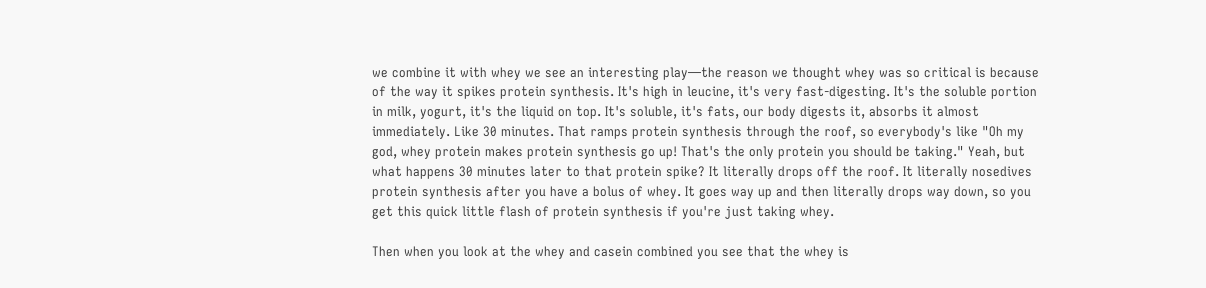we combine it with whey we see an interesting play—the reason we thought whey was so critical is because of the way it spikes protein synthesis. It's high in leucine, it's very fast-digesting. It's the soluble portion in milk, yogurt, it's the liquid on top. It's soluble, it's fats, our body digests it, absorbs it almost immediately. Like 30 minutes. That ramps protein synthesis through the roof, so everybody's like "Oh my god, whey protein makes protein synthesis go up! That's the only protein you should be taking." Yeah, but what happens 30 minutes later to that protein spike? It literally drops off the roof. It literally nosedives protein synthesis after you have a bolus of whey. It goes way up and then literally drops way down, so you get this quick little flash of protein synthesis if you're just taking whey.

Then when you look at the whey and casein combined you see that the whey is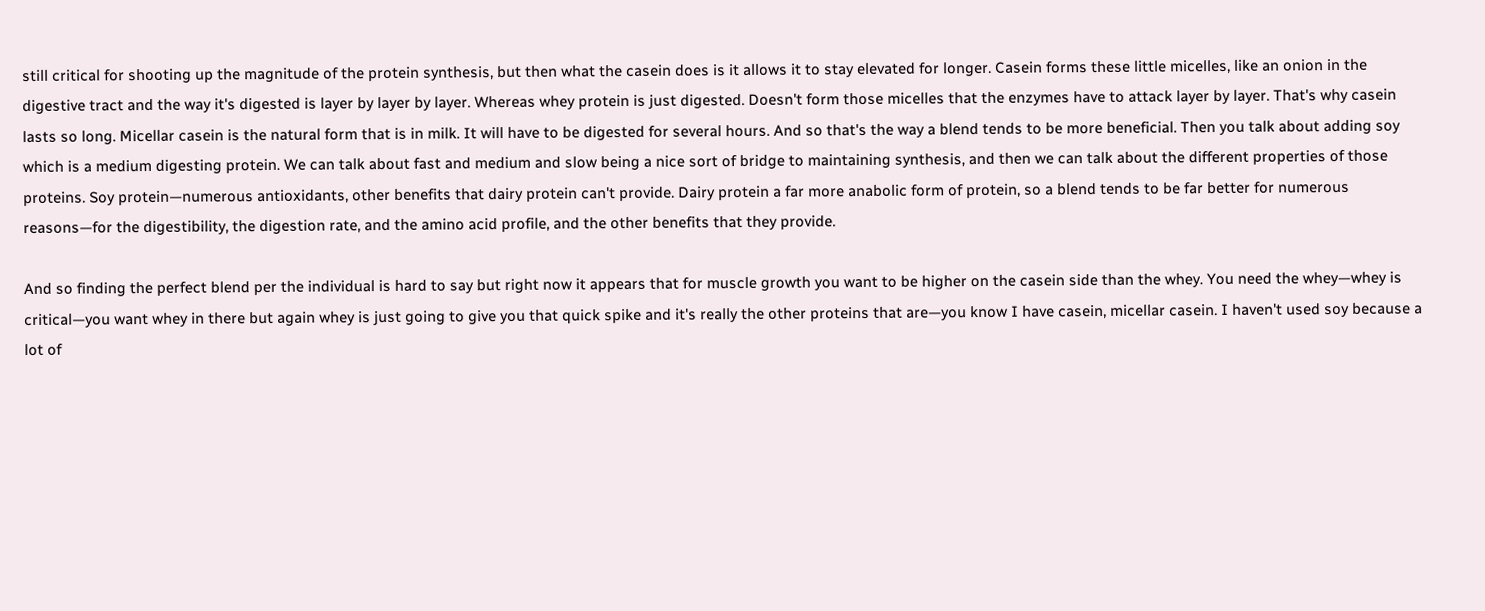still critical for shooting up the magnitude of the protein synthesis, but then what the casein does is it allows it to stay elevated for longer. Casein forms these little micelles, like an onion in the digestive tract and the way it's digested is layer by layer by layer. Whereas whey protein is just digested. Doesn't form those micelles that the enzymes have to attack layer by layer. That's why casein lasts so long. Micellar casein is the natural form that is in milk. It will have to be digested for several hours. And so that's the way a blend tends to be more beneficial. Then you talk about adding soy which is a medium digesting protein. We can talk about fast and medium and slow being a nice sort of bridge to maintaining synthesis, and then we can talk about the different properties of those proteins. Soy protein—numerous antioxidants, other benefits that dairy protein can't provide. Dairy protein a far more anabolic form of protein, so a blend tends to be far better for numerous reasons—for the digestibility, the digestion rate, and the amino acid profile, and the other benefits that they provide.

And so finding the perfect blend per the individual is hard to say but right now it appears that for muscle growth you want to be higher on the casein side than the whey. You need the whey—whey is critical—you want whey in there but again whey is just going to give you that quick spike and it's really the other proteins that are—you know I have casein, micellar casein. I haven't used soy because a lot of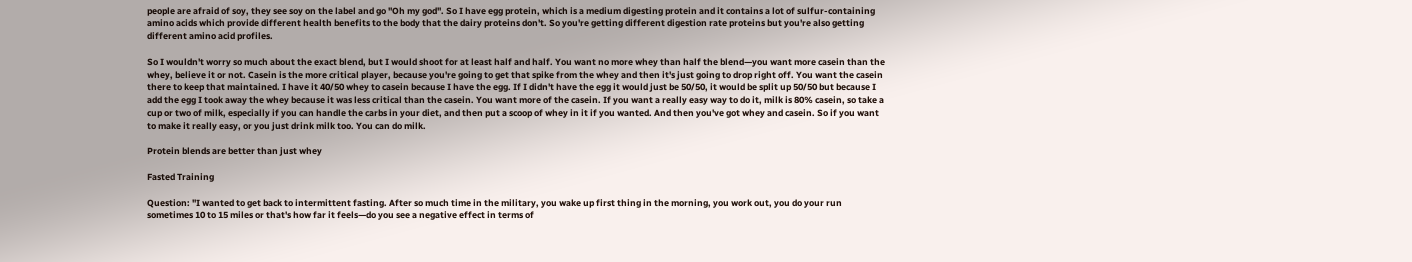people are afraid of soy, they see soy on the label and go "Oh my god". So I have egg protein, which is a medium digesting protein and it contains a lot of sulfur-containing amino acids which provide different health benefits to the body that the dairy proteins don't. So you're getting different digestion rate proteins but you're also getting different amino acid profiles.

So I wouldn't worry so much about the exact blend, but I would shoot for at least half and half. You want no more whey than half the blend—you want more casein than the whey, believe it or not. Casein is the more critical player, because you're going to get that spike from the whey and then it's just going to drop right off. You want the casein there to keep that maintained. I have it 40/50 whey to casein because I have the egg. If I didn't have the egg it would just be 50/50, it would be split up 50/50 but because I add the egg I took away the whey because it was less critical than the casein. You want more of the casein. If you want a really easy way to do it, milk is 80% casein, so take a cup or two of milk, especially if you can handle the carbs in your diet, and then put a scoop of whey in it if you wanted. And then you've got whey and casein. So if you want to make it really easy, or you just drink milk too. You can do milk.

Protein blends are better than just whey

Fasted Training

Question: "I wanted to get back to intermittent fasting. After so much time in the military, you wake up first thing in the morning, you work out, you do your run sometimes 10 to 15 miles or that's how far it feels—do you see a negative effect in terms of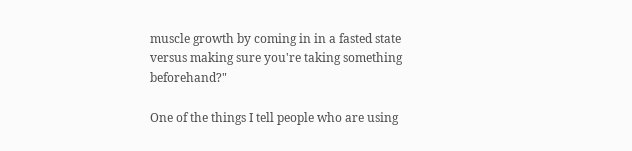muscle growth by coming in in a fasted state versus making sure you're taking something beforehand?"

One of the things I tell people who are using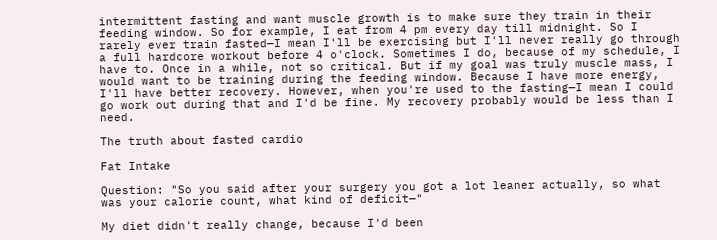intermittent fasting and want muscle growth is to make sure they train in their feeding window. So for example, I eat from 4 pm every day till midnight. So I rarely ever train fasted—I mean I'll be exercising but I'll never really go through a full hardcore workout before 4 o'clock. Sometimes I do, because of my schedule, I have to. Once in a while, not so critical. But if my goal was truly muscle mass, I would want to be training during the feeding window. Because I have more energy, I'll have better recovery. However, when you're used to the fasting—I mean I could go work out during that and I'd be fine. My recovery probably would be less than I need.

The truth about fasted cardio

Fat Intake

Question: "So you said after your surgery you got a lot leaner actually, so what was your calorie count, what kind of deficit—"

My diet didn't really change, because I'd been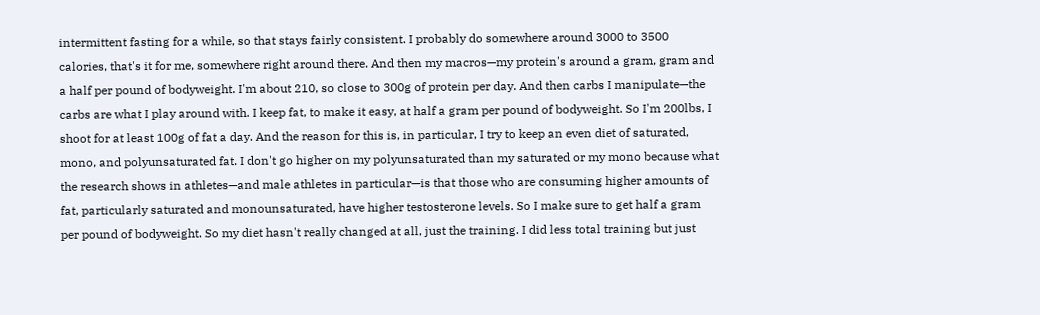intermittent fasting for a while, so that stays fairly consistent. I probably do somewhere around 3000 to 3500 calories, that's it for me, somewhere right around there. And then my macros—my protein's around a gram, gram and a half per pound of bodyweight. I'm about 210, so close to 300g of protein per day. And then carbs I manipulate—the carbs are what I play around with. I keep fat, to make it easy, at half a gram per pound of bodyweight. So I'm 200lbs, I shoot for at least 100g of fat a day. And the reason for this is, in particular, I try to keep an even diet of saturated, mono, and polyunsaturated fat. I don't go higher on my polyunsaturated than my saturated or my mono because what the research shows in athletes—and male athletes in particular—is that those who are consuming higher amounts of fat, particularly saturated and monounsaturated, have higher testosterone levels. So I make sure to get half a gram per pound of bodyweight. So my diet hasn't really changed at all, just the training. I did less total training but just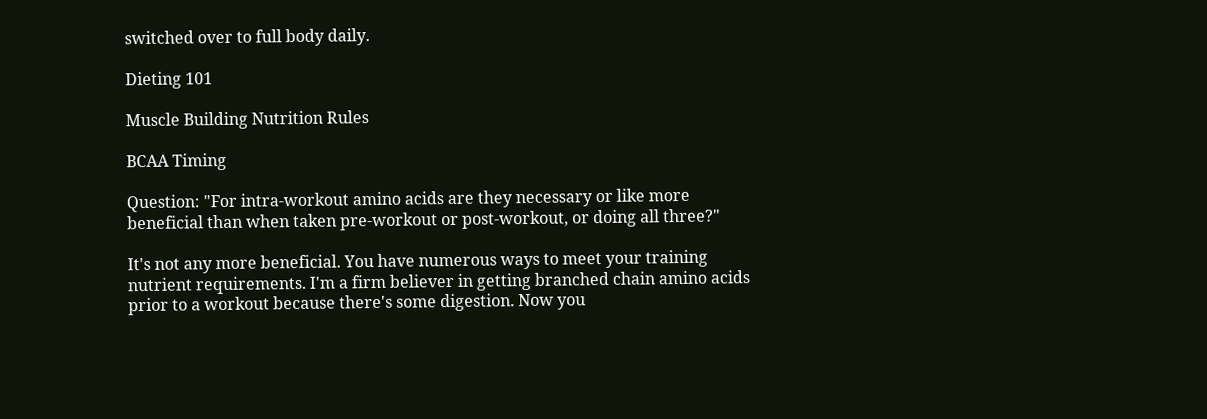switched over to full body daily.

Dieting 101

Muscle Building Nutrition Rules

BCAA Timing

Question: "For intra-workout amino acids are they necessary or like more beneficial than when taken pre-workout or post-workout, or doing all three?"

It's not any more beneficial. You have numerous ways to meet your training nutrient requirements. I'm a firm believer in getting branched chain amino acids prior to a workout because there's some digestion. Now you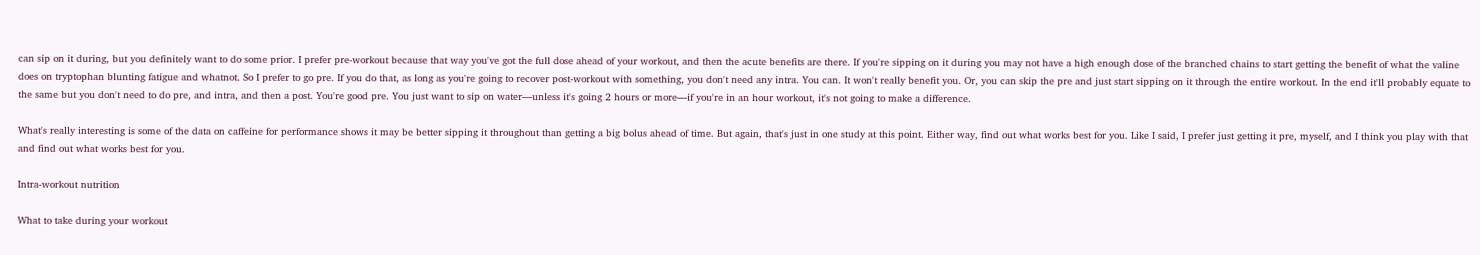can sip on it during, but you definitely want to do some prior. I prefer pre-workout because that way you've got the full dose ahead of your workout, and then the acute benefits are there. If you're sipping on it during you may not have a high enough dose of the branched chains to start getting the benefit of what the valine does on tryptophan blunting fatigue and whatnot. So I prefer to go pre. If you do that, as long as you're going to recover post-workout with something, you don't need any intra. You can. It won't really benefit you. Or, you can skip the pre and just start sipping on it through the entire workout. In the end it'll probably equate to the same but you don't need to do pre, and intra, and then a post. You're good pre. You just want to sip on water—unless it's going 2 hours or more—if you're in an hour workout, it's not going to make a difference.

What's really interesting is some of the data on caffeine for performance shows it may be better sipping it throughout than getting a big bolus ahead of time. But again, that's just in one study at this point. Either way, find out what works best for you. Like I said, I prefer just getting it pre, myself, and I think you play with that and find out what works best for you.

Intra-workout nutrition

What to take during your workout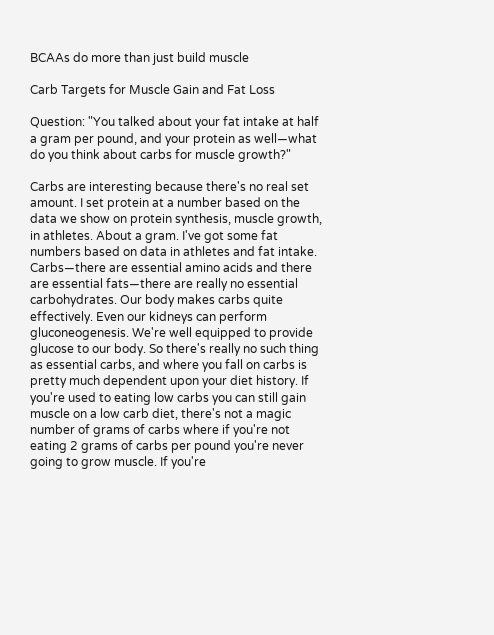BCAAs do more than just build muscle

Carb Targets for Muscle Gain and Fat Loss

Question: "You talked about your fat intake at half a gram per pound, and your protein as well—what do you think about carbs for muscle growth?"

Carbs are interesting because there's no real set amount. I set protein at a number based on the data we show on protein synthesis, muscle growth, in athletes. About a gram. I've got some fat numbers based on data in athletes and fat intake. Carbs—there are essential amino acids and there are essential fats—there are really no essential carbohydrates. Our body makes carbs quite effectively. Even our kidneys can perform gluconeogenesis. We're well equipped to provide glucose to our body. So there's really no such thing as essential carbs, and where you fall on carbs is pretty much dependent upon your diet history. If you're used to eating low carbs you can still gain muscle on a low carb diet, there's not a magic number of grams of carbs where if you're not eating 2 grams of carbs per pound you're never going to grow muscle. If you're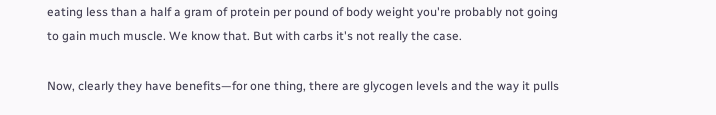eating less than a half a gram of protein per pound of body weight you're probably not going to gain much muscle. We know that. But with carbs it's not really the case.

Now, clearly they have benefits—for one thing, there are glycogen levels and the way it pulls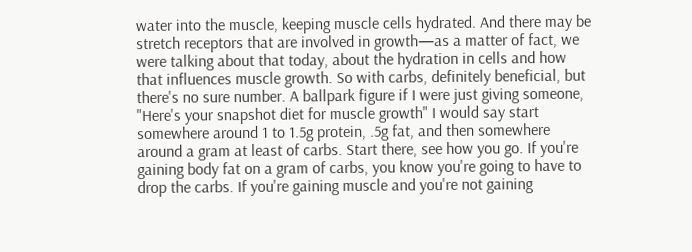water into the muscle, keeping muscle cells hydrated. And there may be stretch receptors that are involved in growth—as a matter of fact, we were talking about that today, about the hydration in cells and how that influences muscle growth. So with carbs, definitely beneficial, but there's no sure number. A ballpark figure if I were just giving someone, "Here's your snapshot diet for muscle growth" I would say start somewhere around 1 to 1.5g protein, .5g fat, and then somewhere around a gram at least of carbs. Start there, see how you go. If you're gaining body fat on a gram of carbs, you know you're going to have to drop the carbs. If you're gaining muscle and you're not gaining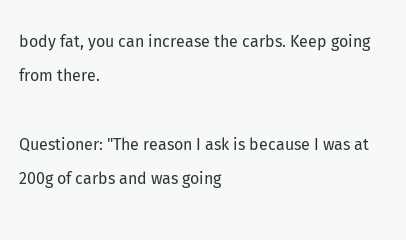body fat, you can increase the carbs. Keep going from there.

Questioner: "The reason I ask is because I was at 200g of carbs and was going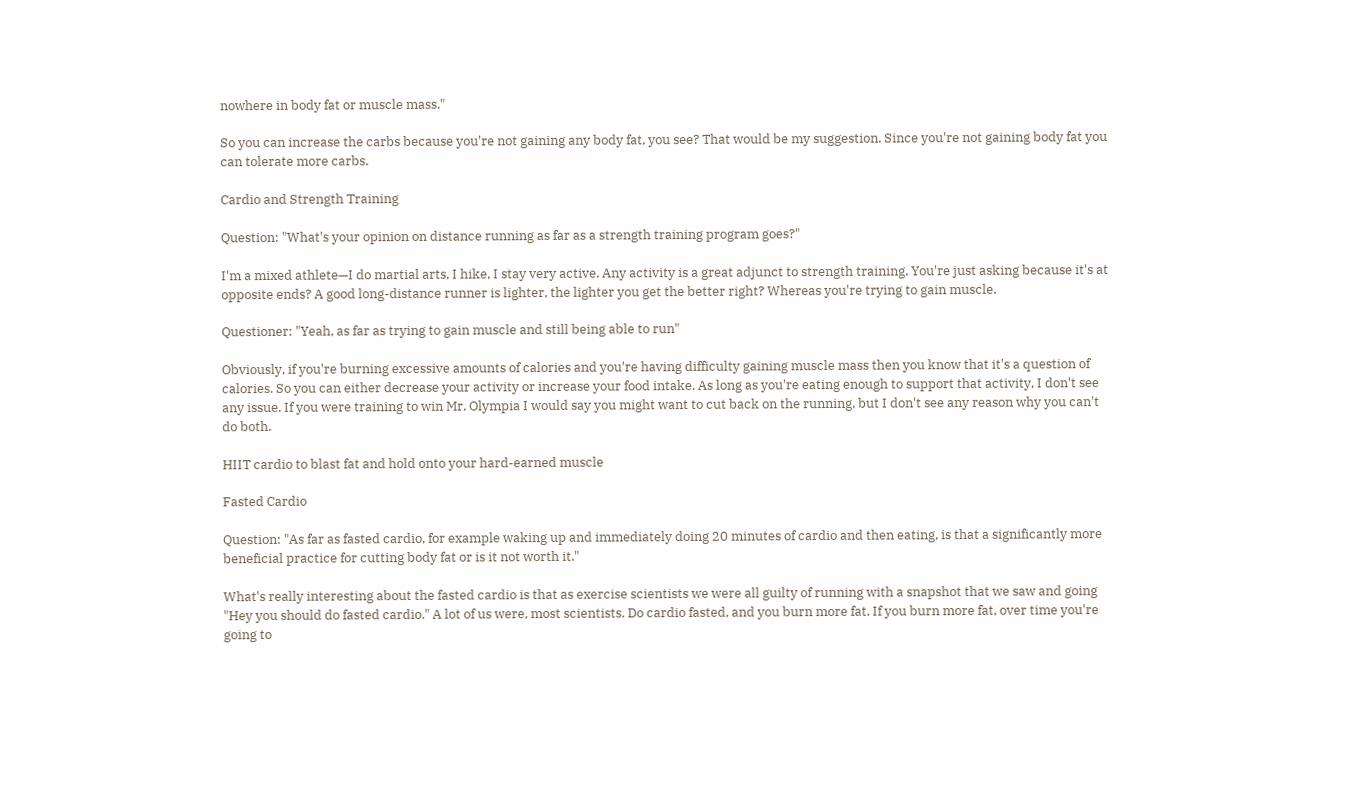nowhere in body fat or muscle mass."

So you can increase the carbs because you're not gaining any body fat, you see? That would be my suggestion. Since you're not gaining body fat you can tolerate more carbs.

Cardio and Strength Training

Question: "What's your opinion on distance running as far as a strength training program goes?"

I'm a mixed athlete—I do martial arts, I hike, I stay very active. Any activity is a great adjunct to strength training. You're just asking because it's at opposite ends? A good long-distance runner is lighter, the lighter you get the better right? Whereas you're trying to gain muscle.

Questioner: "Yeah, as far as trying to gain muscle and still being able to run"

Obviously, if you're burning excessive amounts of calories and you're having difficulty gaining muscle mass then you know that it's a question of calories. So you can either decrease your activity or increase your food intake. As long as you're eating enough to support that activity, I don't see any issue. If you were training to win Mr. Olympia I would say you might want to cut back on the running, but I don't see any reason why you can't do both.

HIIT cardio to blast fat and hold onto your hard-earned muscle

Fasted Cardio

Question: "As far as fasted cardio, for example waking up and immediately doing 20 minutes of cardio and then eating, is that a significantly more beneficial practice for cutting body fat or is it not worth it."

What's really interesting about the fasted cardio is that as exercise scientists we were all guilty of running with a snapshot that we saw and going "Hey you should do fasted cardio." A lot of us were, most scientists. Do cardio fasted, and you burn more fat. If you burn more fat, over time you're going to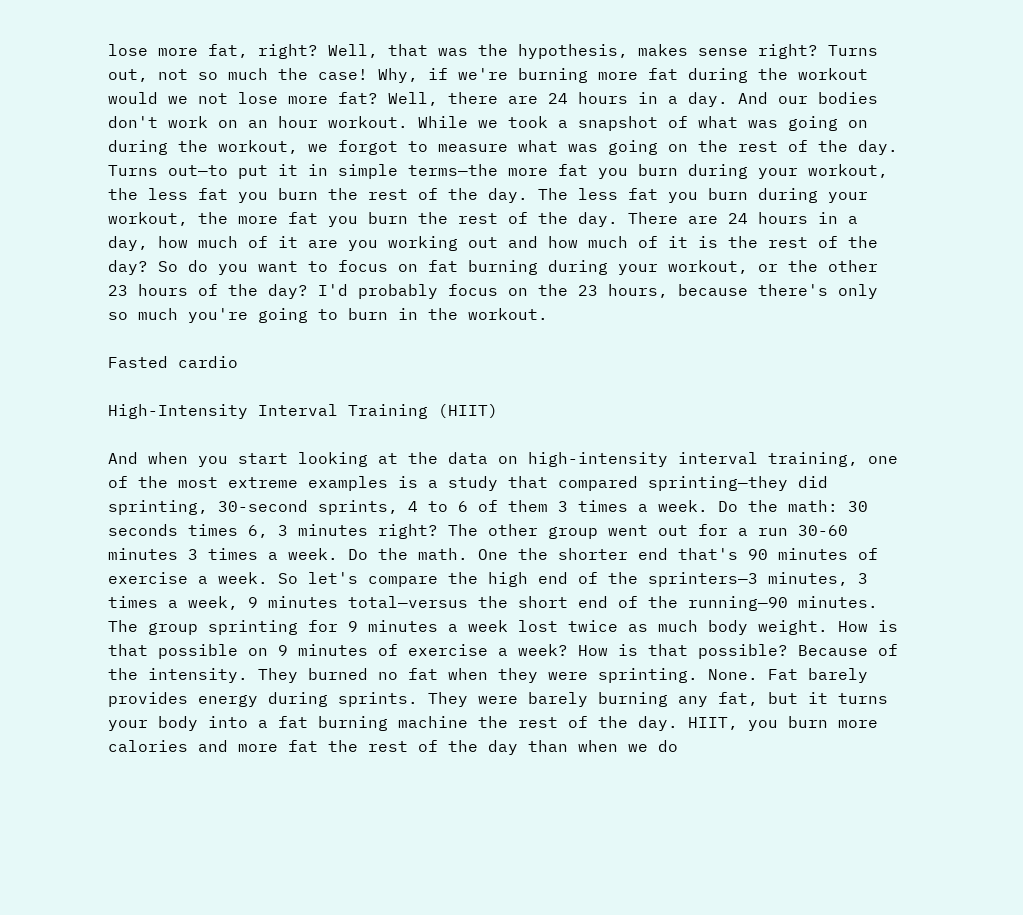lose more fat, right? Well, that was the hypothesis, makes sense right? Turns out, not so much the case! Why, if we're burning more fat during the workout would we not lose more fat? Well, there are 24 hours in a day. And our bodies don't work on an hour workout. While we took a snapshot of what was going on during the workout, we forgot to measure what was going on the rest of the day. Turns out—to put it in simple terms—the more fat you burn during your workout, the less fat you burn the rest of the day. The less fat you burn during your workout, the more fat you burn the rest of the day. There are 24 hours in a day, how much of it are you working out and how much of it is the rest of the day? So do you want to focus on fat burning during your workout, or the other 23 hours of the day? I'd probably focus on the 23 hours, because there's only so much you're going to burn in the workout.

Fasted cardio

High-Intensity Interval Training (HIIT)

And when you start looking at the data on high-intensity interval training, one of the most extreme examples is a study that compared sprinting—they did sprinting, 30-second sprints, 4 to 6 of them 3 times a week. Do the math: 30 seconds times 6, 3 minutes right? The other group went out for a run 30-60 minutes 3 times a week. Do the math. One the shorter end that's 90 minutes of exercise a week. So let's compare the high end of the sprinters—3 minutes, 3 times a week, 9 minutes total—versus the short end of the running—90 minutes. The group sprinting for 9 minutes a week lost twice as much body weight. How is that possible on 9 minutes of exercise a week? How is that possible? Because of the intensity. They burned no fat when they were sprinting. None. Fat barely provides energy during sprints. They were barely burning any fat, but it turns your body into a fat burning machine the rest of the day. HIIT, you burn more calories and more fat the rest of the day than when we do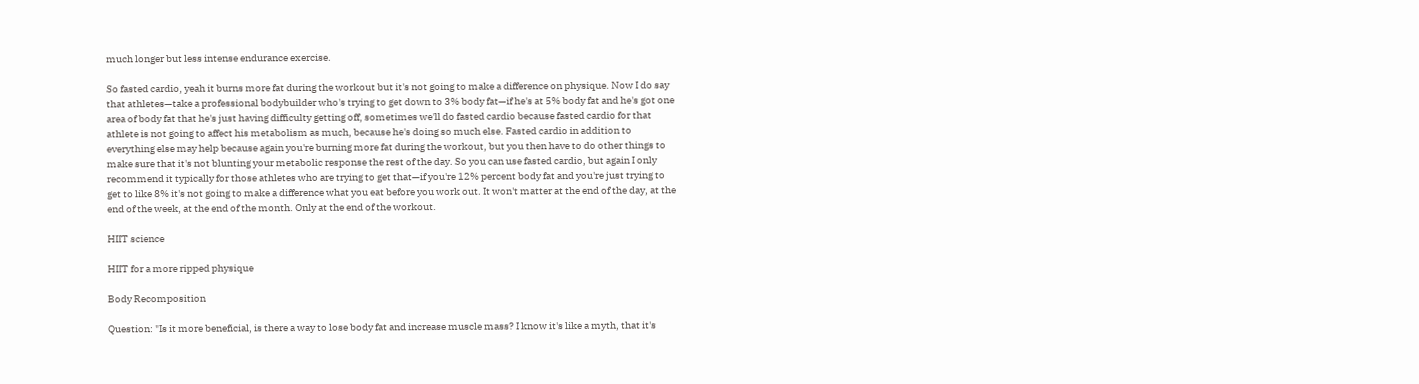much longer but less intense endurance exercise.

So fasted cardio, yeah it burns more fat during the workout but it's not going to make a difference on physique. Now I do say that athletes—take a professional bodybuilder who's trying to get down to 3% body fat—if he's at 5% body fat and he's got one area of body fat that he's just having difficulty getting off, sometimes we'll do fasted cardio because fasted cardio for that athlete is not going to affect his metabolism as much, because he's doing so much else. Fasted cardio in addition to everything else may help because again you're burning more fat during the workout, but you then have to do other things to make sure that it's not blunting your metabolic response the rest of the day. So you can use fasted cardio, but again I only recommend it typically for those athletes who are trying to get that—if you're 12% percent body fat and you're just trying to get to like 8% it's not going to make a difference what you eat before you work out. It won't matter at the end of the day, at the end of the week, at the end of the month. Only at the end of the workout.

HIIT science

HIIT for a more ripped physique

Body Recomposition

Question: "Is it more beneficial, is there a way to lose body fat and increase muscle mass? I know it's like a myth, that it's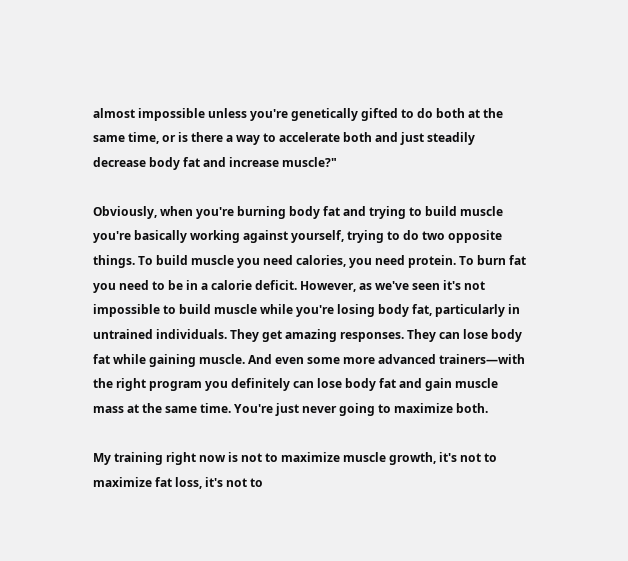almost impossible unless you're genetically gifted to do both at the same time, or is there a way to accelerate both and just steadily decrease body fat and increase muscle?"

Obviously, when you're burning body fat and trying to build muscle you're basically working against yourself, trying to do two opposite things. To build muscle you need calories, you need protein. To burn fat you need to be in a calorie deficit. However, as we've seen it's not impossible to build muscle while you're losing body fat, particularly in untrained individuals. They get amazing responses. They can lose body fat while gaining muscle. And even some more advanced trainers—with the right program you definitely can lose body fat and gain muscle mass at the same time. You're just never going to maximize both.

My training right now is not to maximize muscle growth, it's not to maximize fat loss, it's not to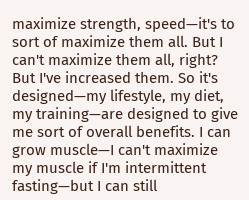maximize strength, speed—it's to sort of maximize them all. But I can't maximize them all, right? But I've increased them. So it's designed—my lifestyle, my diet, my training—are designed to give me sort of overall benefits. I can grow muscle—I can't maximize my muscle if I'm intermittent fasting—but I can still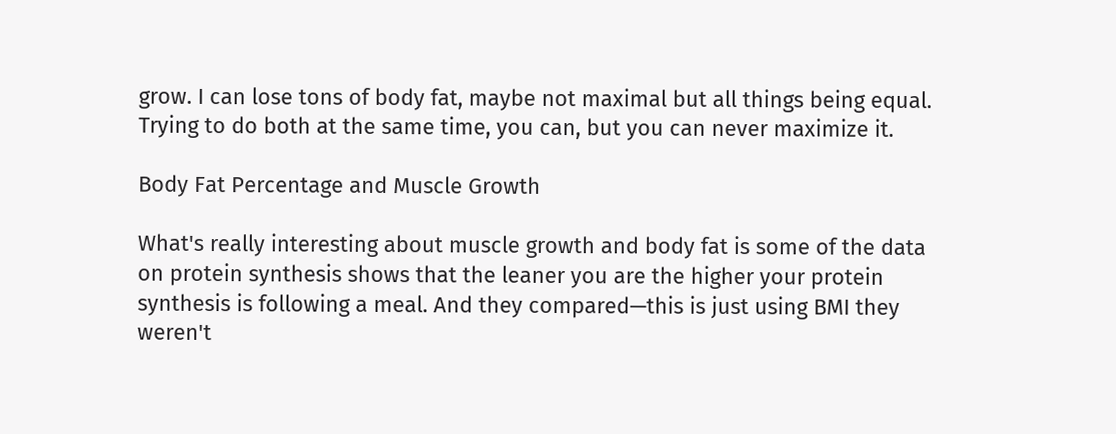grow. I can lose tons of body fat, maybe not maximal but all things being equal. Trying to do both at the same time, you can, but you can never maximize it.

Body Fat Percentage and Muscle Growth

What's really interesting about muscle growth and body fat is some of the data on protein synthesis shows that the leaner you are the higher your protein synthesis is following a meal. And they compared—this is just using BMI they weren't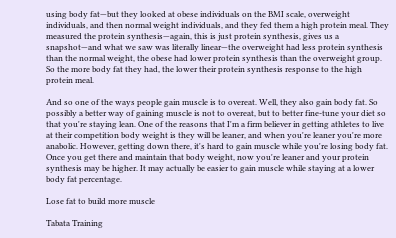using body fat—but they looked at obese individuals on the BMI scale, overweight individuals, and then normal weight individuals, and they fed them a high protein meal. They measured the protein synthesis—again, this is just protein synthesis, gives us a snapshot—and what we saw was literally linear—the overweight had less protein synthesis than the normal weight, the obese had lower protein synthesis than the overweight group. So the more body fat they had, the lower their protein synthesis response to the high protein meal.

And so one of the ways people gain muscle is to overeat. Well, they also gain body fat. So possibly a better way of gaining muscle is not to overeat, but to better fine-tune your diet so that you're staying lean. One of the reasons that I'm a firm believer in getting athletes to live at their competition body weight is they will be leaner, and when you're leaner you're more anabolic. However, getting down there, it's hard to gain muscle while you're losing body fat. Once you get there and maintain that body weight, now you're leaner and your protein synthesis may be higher. It may actually be easier to gain muscle while staying at a lower body fat percentage.

Lose fat to build more muscle

Tabata Training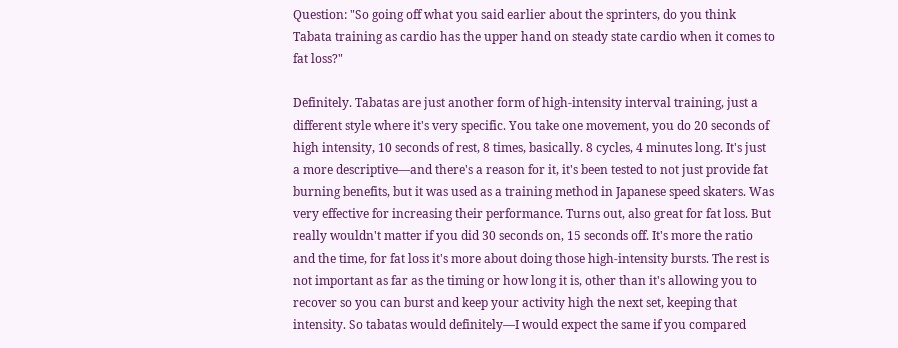Question: "So going off what you said earlier about the sprinters, do you think Tabata training as cardio has the upper hand on steady state cardio when it comes to fat loss?"

Definitely. Tabatas are just another form of high-intensity interval training, just a different style where it's very specific. You take one movement, you do 20 seconds of high intensity, 10 seconds of rest, 8 times, basically. 8 cycles, 4 minutes long. It's just a more descriptive—and there's a reason for it, it's been tested to not just provide fat burning benefits, but it was used as a training method in Japanese speed skaters. Was very effective for increasing their performance. Turns out, also great for fat loss. But really wouldn't matter if you did 30 seconds on, 15 seconds off. It's more the ratio and the time, for fat loss it's more about doing those high-intensity bursts. The rest is not important as far as the timing or how long it is, other than it's allowing you to recover so you can burst and keep your activity high the next set, keeping that intensity. So tabatas would definitely—I would expect the same if you compared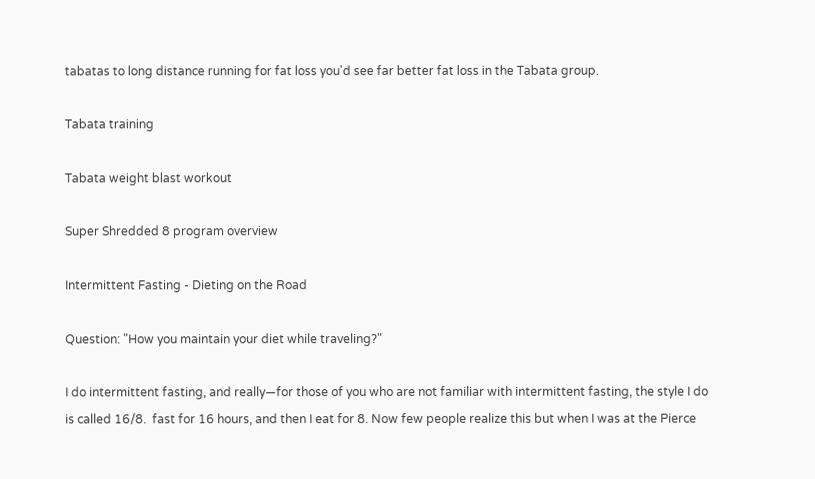tabatas to long distance running for fat loss you'd see far better fat loss in the Tabata group.

Tabata training

Tabata weight blast workout

Super Shredded 8 program overview

Intermittent Fasting - Dieting on the Road

Question: "How you maintain your diet while traveling?"

I do intermittent fasting, and really—for those of you who are not familiar with intermittent fasting, the style I do is called 16/8.  fast for 16 hours, and then I eat for 8. Now few people realize this but when I was at the Pierce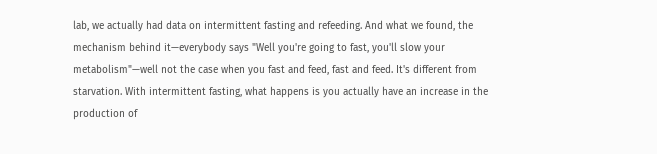lab, we actually had data on intermittent fasting and refeeding. And what we found, the mechanism behind it—everybody says "Well you're going to fast, you'll slow your metabolism"—well not the case when you fast and feed, fast and feed. It's different from starvation. With intermittent fasting, what happens is you actually have an increase in the production of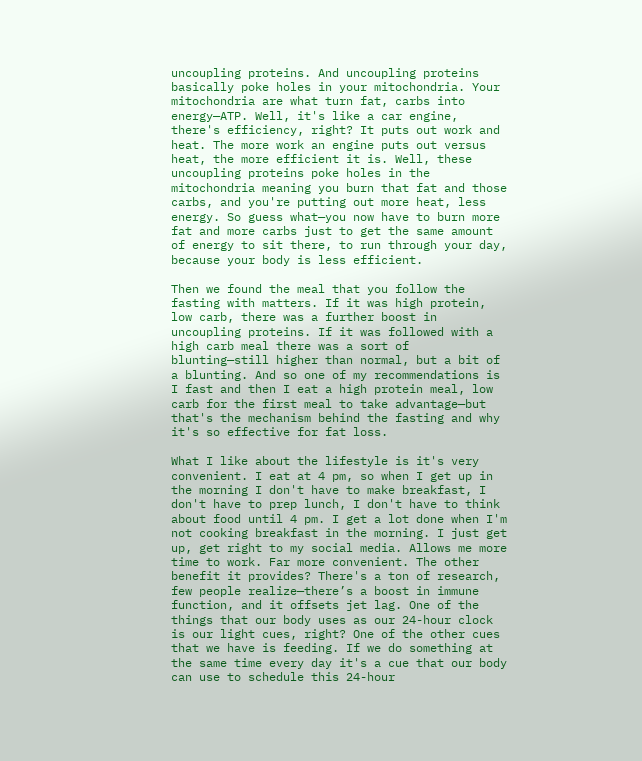uncoupling proteins. And uncoupling proteins basically poke holes in your mitochondria. Your mitochondria are what turn fat, carbs into energy—ATP. Well, it's like a car engine, there's efficiency, right? It puts out work and heat. The more work an engine puts out versus heat, the more efficient it is. Well, these uncoupling proteins poke holes in the mitochondria meaning you burn that fat and those carbs, and you're putting out more heat, less energy. So guess what—you now have to burn more fat and more carbs just to get the same amount of energy to sit there, to run through your day, because your body is less efficient.

Then we found the meal that you follow the fasting with matters. If it was high protein, low carb, there was a further boost in uncoupling proteins. If it was followed with a high carb meal there was a sort of blunting—still higher than normal, but a bit of a blunting. And so one of my recommendations is I fast and then I eat a high protein meal, low carb for the first meal to take advantage—but that's the mechanism behind the fasting and why it's so effective for fat loss.

What I like about the lifestyle is it's very convenient. I eat at 4 pm, so when I get up in the morning I don't have to make breakfast, I don't have to prep lunch, I don't have to think about food until 4 pm. I get a lot done when I'm not cooking breakfast in the morning. I just get up, get right to my social media. Allows me more time to work. Far more convenient. The other benefit it provides? There's a ton of research, few people realize—there’s a boost in immune function, and it offsets jet lag. One of the things that our body uses as our 24-hour clock is our light cues, right? One of the other cues that we have is feeding. If we do something at the same time every day it's a cue that our body can use to schedule this 24-hour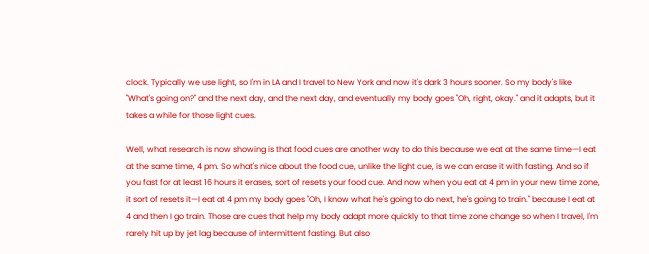clock. Typically we use light, so I'm in LA and I travel to New York and now it's dark 3 hours sooner. So my body's like "What's going on?" and the next day, and the next day, and eventually my body goes "Oh, right, okay." and it adapts, but it takes a while for those light cues.

Well, what research is now showing is that food cues are another way to do this because we eat at the same time—I eat at the same time, 4 pm. So what's nice about the food cue, unlike the light cue, is we can erase it with fasting. And so if you fast for at least 16 hours it erases, sort of resets your food cue. And now when you eat at 4 pm in your new time zone, it sort of resets it—I eat at 4 pm my body goes "Oh, I know what he's going to do next, he's going to train." because I eat at 4 and then I go train. Those are cues that help my body adapt more quickly to that time zone change so when I travel, I'm rarely hit up by jet lag because of intermittent fasting. But also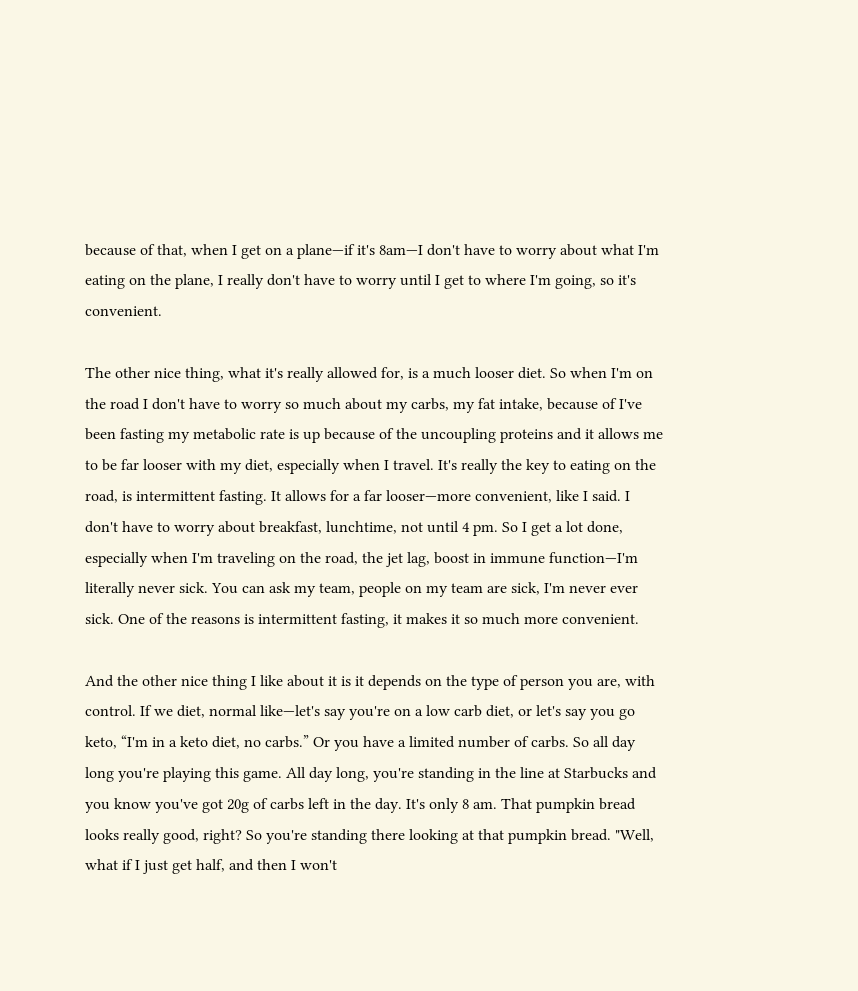because of that, when I get on a plane—if it's 8am—I don't have to worry about what I'm eating on the plane, I really don't have to worry until I get to where I'm going, so it's convenient.

The other nice thing, what it's really allowed for, is a much looser diet. So when I'm on the road I don't have to worry so much about my carbs, my fat intake, because of I've been fasting my metabolic rate is up because of the uncoupling proteins and it allows me to be far looser with my diet, especially when I travel. It's really the key to eating on the road, is intermittent fasting. It allows for a far looser—more convenient, like I said. I don't have to worry about breakfast, lunchtime, not until 4 pm. So I get a lot done, especially when I'm traveling on the road, the jet lag, boost in immune function—I'm literally never sick. You can ask my team, people on my team are sick, I'm never ever sick. One of the reasons is intermittent fasting, it makes it so much more convenient.

And the other nice thing I like about it is it depends on the type of person you are, with control. If we diet, normal like—let's say you're on a low carb diet, or let's say you go keto, “I'm in a keto diet, no carbs.” Or you have a limited number of carbs. So all day long you're playing this game. All day long, you're standing in the line at Starbucks and you know you've got 20g of carbs left in the day. It's only 8 am. That pumpkin bread looks really good, right? So you're standing there looking at that pumpkin bread. "Well, what if I just get half, and then I won't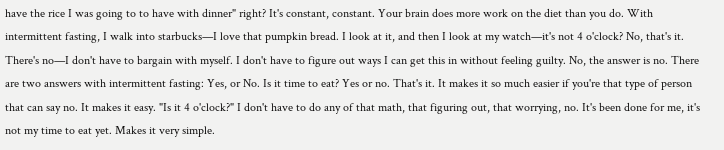have the rice I was going to to have with dinner" right? It's constant, constant. Your brain does more work on the diet than you do. With intermittent fasting, I walk into starbucks—I love that pumpkin bread. I look at it, and then I look at my watch—it's not 4 o'clock? No, that's it. There's no—I don't have to bargain with myself. I don't have to figure out ways I can get this in without feeling guilty. No, the answer is no. There are two answers with intermittent fasting: Yes, or No. Is it time to eat? Yes or no. That's it. It makes it so much easier if you're that type of person that can say no. It makes it easy. "Is it 4 o'clock?" I don't have to do any of that math, that figuring out, that worrying, no. It's been done for me, it's not my time to eat yet. Makes it very simple.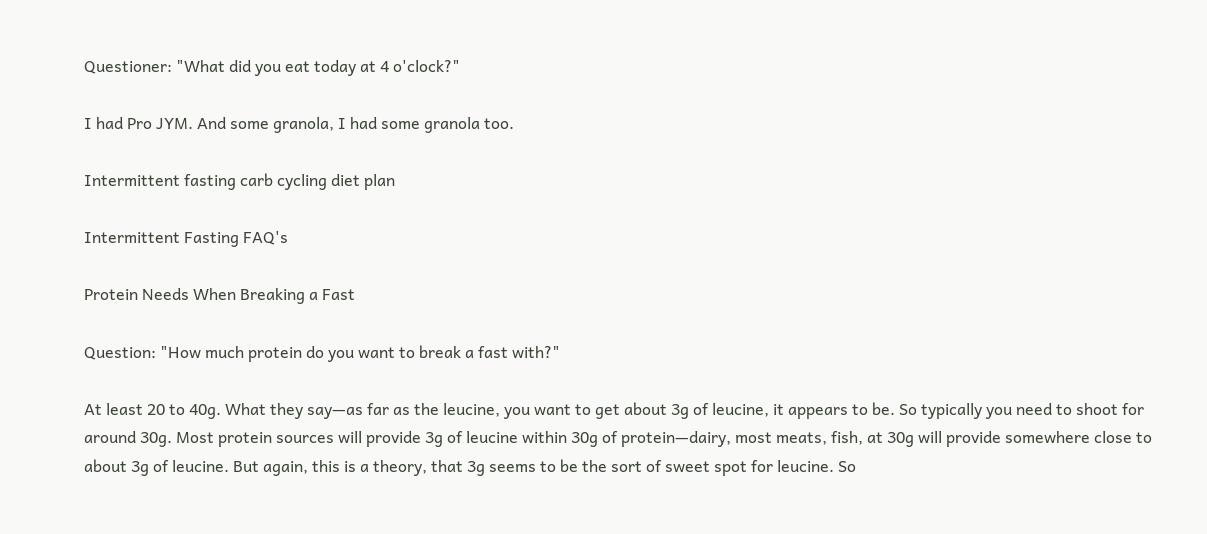Questioner: "What did you eat today at 4 o'clock?"

I had Pro JYM. And some granola, I had some granola too.

Intermittent fasting carb cycling diet plan

Intermittent Fasting FAQ's

Protein Needs When Breaking a Fast

Question: "How much protein do you want to break a fast with?"

At least 20 to 40g. What they say—as far as the leucine, you want to get about 3g of leucine, it appears to be. So typically you need to shoot for around 30g. Most protein sources will provide 3g of leucine within 30g of protein—dairy, most meats, fish, at 30g will provide somewhere close to about 3g of leucine. But again, this is a theory, that 3g seems to be the sort of sweet spot for leucine. So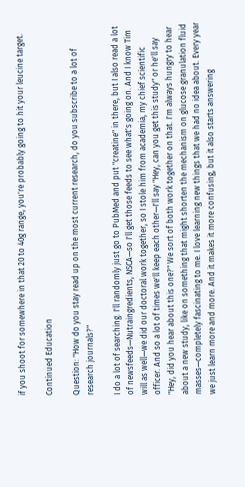if you shoot for somewhere in that 20 to 40g range, you're probably going to hit your leucine target.

Continued Education

Question: "How do you stay read up on the most current research, do you subscribe to a lot of research journals?"

I do a lot of searching. I'll randomly just go to PubMed and put "creatine" in there, but I also read a lot of newsfeeds—Nutraingredients, NSCA—so I'll get those feeds to see what's going on. And I know Tim will as well—we did our doctoral work together, so I stole him from academia, my chief scientific officer. And so a lot of times we'll keep each other—I'll say "Hey, can you get this study" or he'll say "Hey, did you hear about this one?" We sort of both work together on that. I'm always hungry to hear about a new study, like on something that might shorten the mechanism on glucose granulation fluid masses—completely fascinating to me. I love learning new things that we had no idea about. Every year we just learn more and more. And it makes it more confusing, but it also starts answering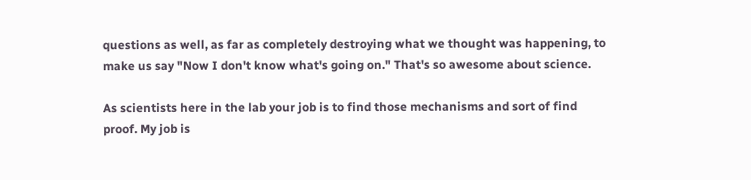questions as well, as far as completely destroying what we thought was happening, to make us say "Now I don't know what's going on." That's so awesome about science.

As scientists here in the lab your job is to find those mechanisms and sort of find proof. My job is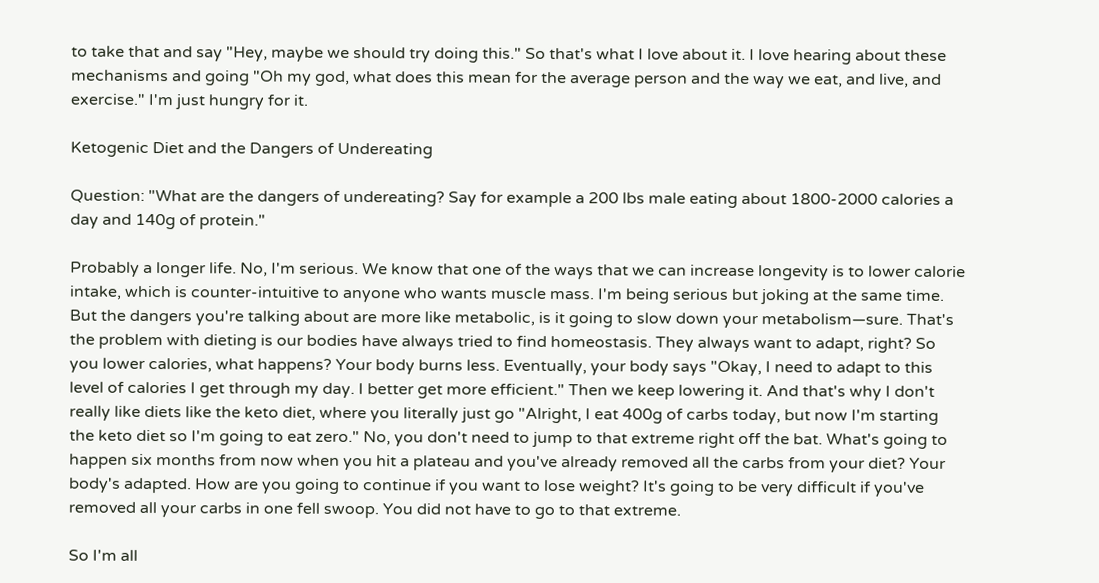to take that and say "Hey, maybe we should try doing this." So that's what I love about it. I love hearing about these mechanisms and going "Oh my god, what does this mean for the average person and the way we eat, and live, and exercise." I'm just hungry for it.

Ketogenic Diet and the Dangers of Undereating

Question: "What are the dangers of undereating? Say for example a 200 lbs male eating about 1800-2000 calories a day and 140g of protein."

Probably a longer life. No, I'm serious. We know that one of the ways that we can increase longevity is to lower calorie intake, which is counter-intuitive to anyone who wants muscle mass. I'm being serious but joking at the same time. But the dangers you're talking about are more like metabolic, is it going to slow down your metabolism—sure. That's the problem with dieting is our bodies have always tried to find homeostasis. They always want to adapt, right? So you lower calories, what happens? Your body burns less. Eventually, your body says "Okay, I need to adapt to this level of calories I get through my day. I better get more efficient." Then we keep lowering it. And that's why I don't really like diets like the keto diet, where you literally just go "Alright, I eat 400g of carbs today, but now I'm starting the keto diet so I'm going to eat zero." No, you don't need to jump to that extreme right off the bat. What's going to happen six months from now when you hit a plateau and you've already removed all the carbs from your diet? Your body's adapted. How are you going to continue if you want to lose weight? It's going to be very difficult if you've removed all your carbs in one fell swoop. You did not have to go to that extreme.

So I'm all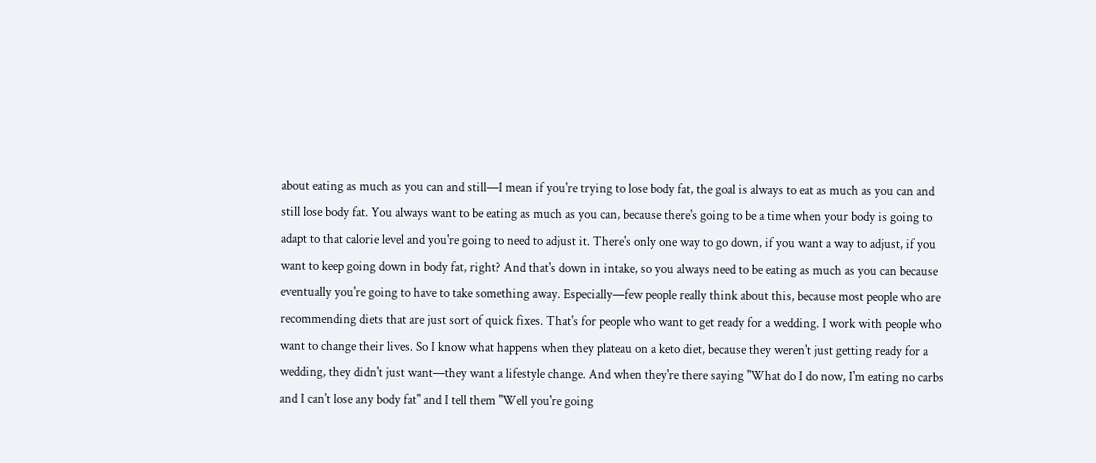about eating as much as you can and still—I mean if you're trying to lose body fat, the goal is always to eat as much as you can and still lose body fat. You always want to be eating as much as you can, because there's going to be a time when your body is going to adapt to that calorie level and you're going to need to adjust it. There's only one way to go down, if you want a way to adjust, if you want to keep going down in body fat, right? And that's down in intake, so you always need to be eating as much as you can because eventually you're going to have to take something away. Especially—few people really think about this, because most people who are recommending diets that are just sort of quick fixes. That's for people who want to get ready for a wedding. I work with people who want to change their lives. So I know what happens when they plateau on a keto diet, because they weren't just getting ready for a wedding, they didn't just want—they want a lifestyle change. And when they're there saying "What do I do now, I'm eating no carbs and I can't lose any body fat" and I tell them "Well you're going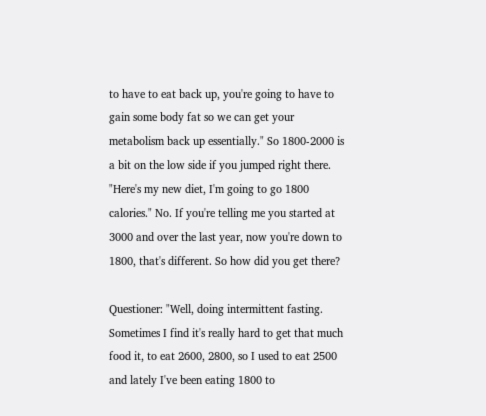to have to eat back up, you're going to have to gain some body fat so we can get your metabolism back up essentially." So 1800-2000 is a bit on the low side if you jumped right there. "Here's my new diet, I'm going to go 1800 calories." No. If you're telling me you started at 3000 and over the last year, now you're down to 1800, that's different. So how did you get there?

Questioner: "Well, doing intermittent fasting. Sometimes I find it's really hard to get that much food it, to eat 2600, 2800, so I used to eat 2500 and lately I've been eating 1800 to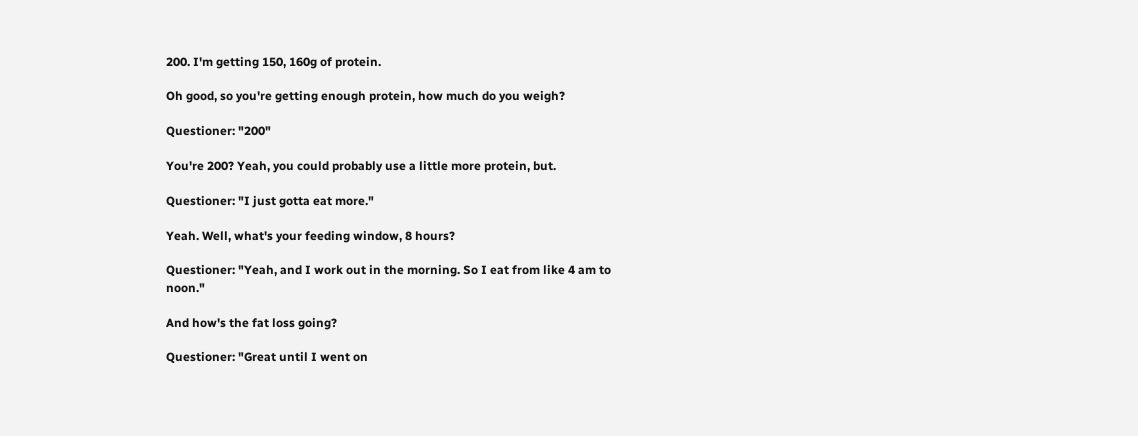200. I'm getting 150, 160g of protein.

Oh good, so you're getting enough protein, how much do you weigh?

Questioner: "200"

You're 200? Yeah, you could probably use a little more protein, but.

Questioner: "I just gotta eat more."

Yeah. Well, what's your feeding window, 8 hours?

Questioner: "Yeah, and I work out in the morning. So I eat from like 4 am to noon."

And how's the fat loss going?

Questioner: "Great until I went on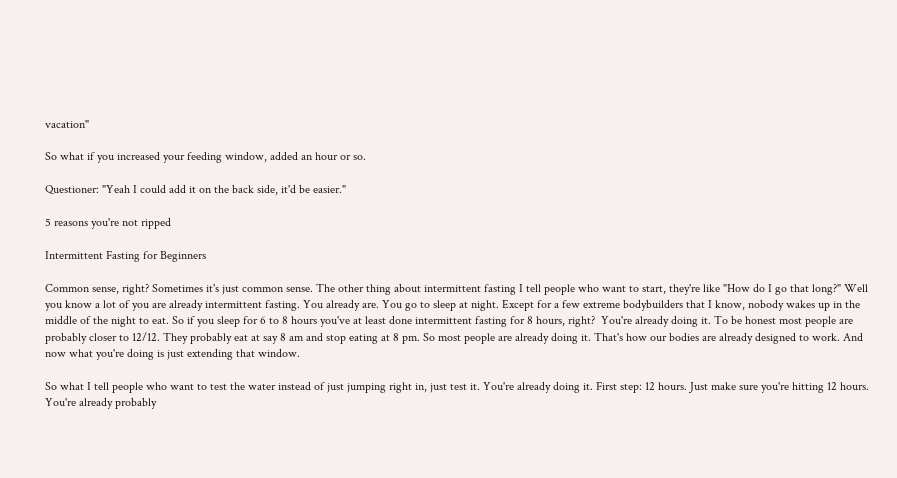vacation"

So what if you increased your feeding window, added an hour or so.

Questioner: "Yeah I could add it on the back side, it'd be easier."

5 reasons you're not ripped

Intermittent Fasting for Beginners

Common sense, right? Sometimes it's just common sense. The other thing about intermittent fasting I tell people who want to start, they're like "How do I go that long?" Well you know a lot of you are already intermittent fasting. You already are. You go to sleep at night. Except for a few extreme bodybuilders that I know, nobody wakes up in the middle of the night to eat. So if you sleep for 6 to 8 hours you've at least done intermittent fasting for 8 hours, right?  You're already doing it. To be honest most people are probably closer to 12/12. They probably eat at say 8 am and stop eating at 8 pm. So most people are already doing it. That's how our bodies are already designed to work. And now what you're doing is just extending that window.

So what I tell people who want to test the water instead of just jumping right in, just test it. You're already doing it. First step: 12 hours. Just make sure you're hitting 12 hours. You're already probably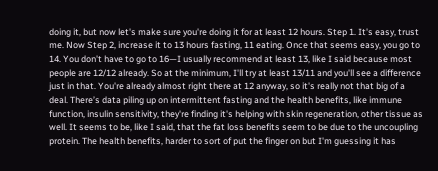doing it, but now let's make sure you're doing it for at least 12 hours. Step 1. It's easy, trust me. Now Step 2, increase it to 13 hours fasting, 11 eating. Once that seems easy, you go to 14. You don't have to go to 16—I usually recommend at least 13, like I said because most people are 12/12 already. So at the minimum, I'll try at least 13/11 and you'll see a difference just in that. You're already almost right there at 12 anyway, so it's really not that big of a deal. There’s data piling up on intermittent fasting and the health benefits, like immune function, insulin sensitivity, they're finding it's helping with skin regeneration, other tissue as well. It seems to be, like I said, that the fat loss benefits seem to be due to the uncoupling protein. The health benefits, harder to sort of put the finger on but I'm guessing it has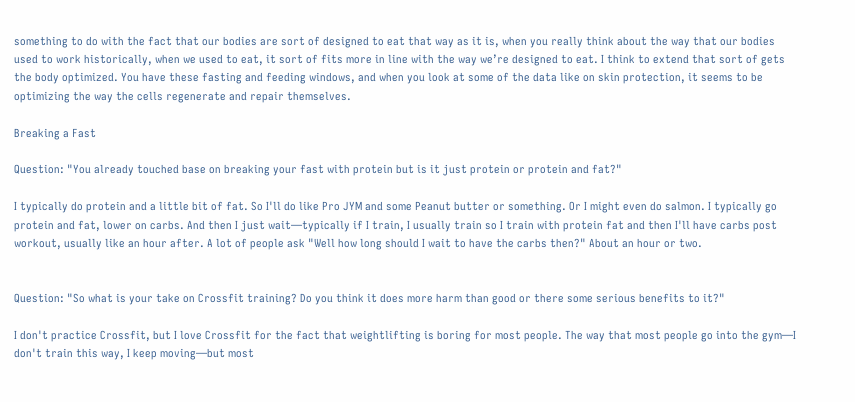something to do with the fact that our bodies are sort of designed to eat that way as it is, when you really think about the way that our bodies used to work historically, when we used to eat, it sort of fits more in line with the way we’re designed to eat. I think to extend that sort of gets the body optimized. You have these fasting and feeding windows, and when you look at some of the data like on skin protection, it seems to be optimizing the way the cells regenerate and repair themselves.

Breaking a Fast

Question: "You already touched base on breaking your fast with protein but is it just protein or protein and fat?"

I typically do protein and a little bit of fat. So I'll do like Pro JYM and some Peanut butter or something. Or I might even do salmon. I typically go protein and fat, lower on carbs. And then I just wait—typically if I train, I usually train so I train with protein fat and then I'll have carbs post workout, usually like an hour after. A lot of people ask "Well how long should I wait to have the carbs then?" About an hour or two.


Question: "So what is your take on Crossfit training? Do you think it does more harm than good or there some serious benefits to it?"

I don't practice Crossfit, but I love Crossfit for the fact that weightlifting is boring for most people. The way that most people go into the gym—I don't train this way, I keep moving—but most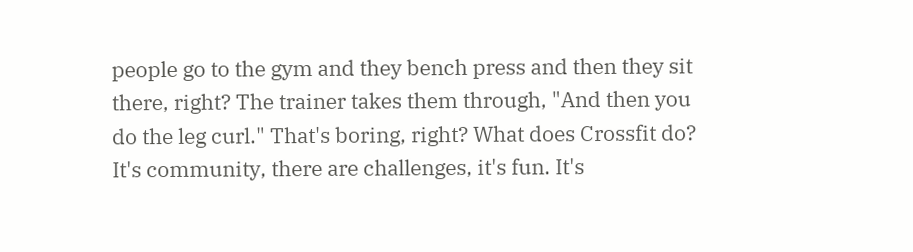people go to the gym and they bench press and then they sit there, right? The trainer takes them through, "And then you do the leg curl." That's boring, right? What does Crossfit do? It's community, there are challenges, it's fun. It's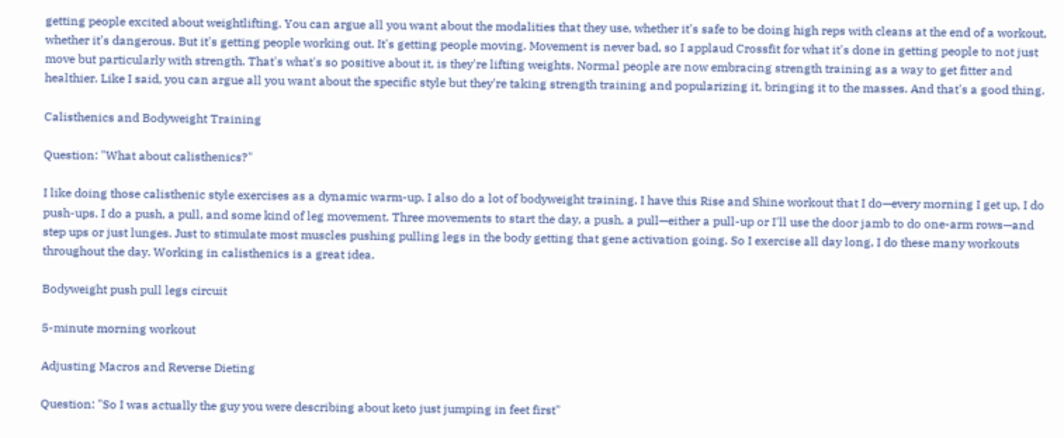getting people excited about weightlifting. You can argue all you want about the modalities that they use, whether it's safe to be doing high reps with cleans at the end of a workout, whether it's dangerous. But it's getting people working out. It's getting people moving. Movement is never bad, so I applaud Crossfit for what it's done in getting people to not just move but particularly with strength. That's what's so positive about it, is they're lifting weights. Normal people are now embracing strength training as a way to get fitter and healthier. Like I said, you can argue all you want about the specific style but they're taking strength training and popularizing it, bringing it to the masses. And that's a good thing.

Calisthenics and Bodyweight Training

Question: "What about calisthenics?"

I like doing those calisthenic style exercises as a dynamic warm-up. I also do a lot of bodyweight training. I have this Rise and Shine workout that I do—every morning I get up, I do push-ups. I do a push, a pull, and some kind of leg movement. Three movements to start the day, a push, a pull—either a pull-up or I'll use the door jamb to do one-arm rows—and step ups or just lunges. Just to stimulate most muscles pushing pulling legs in the body getting that gene activation going. So I exercise all day long, I do these many workouts throughout the day. Working in calisthenics is a great idea.

Bodyweight push pull legs circuit

5-minute morning workout

Adjusting Macros and Reverse Dieting

Question: "So I was actually the guy you were describing about keto just jumping in feet first"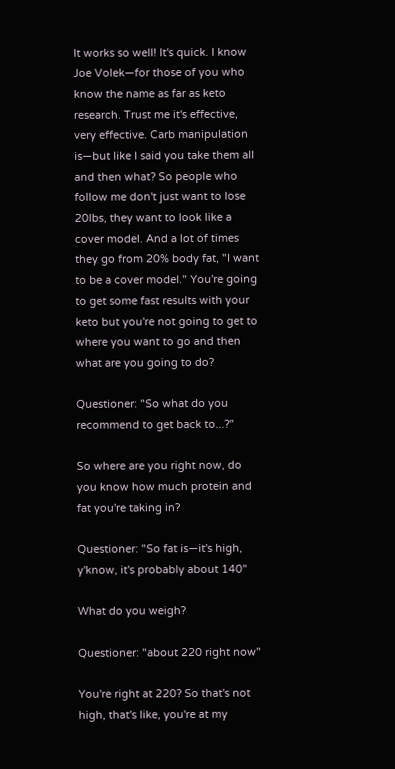It works so well! It's quick. I know Joe Volek—for those of you who know the name as far as keto research. Trust me it's effective, very effective. Carb manipulation is—but like I said you take them all and then what? So people who follow me don't just want to lose 20lbs, they want to look like a cover model. And a lot of times they go from 20% body fat, "I want to be a cover model." You're going to get some fast results with your keto but you're not going to get to where you want to go and then what are you going to do?

Questioner: "So what do you recommend to get back to...?"

So where are you right now, do you know how much protein and fat you're taking in?

Questioner: "So fat is—it's high, y'know, it's probably about 140"

What do you weigh?

Questioner: "about 220 right now"

You're right at 220? So that's not high, that's like, you're at my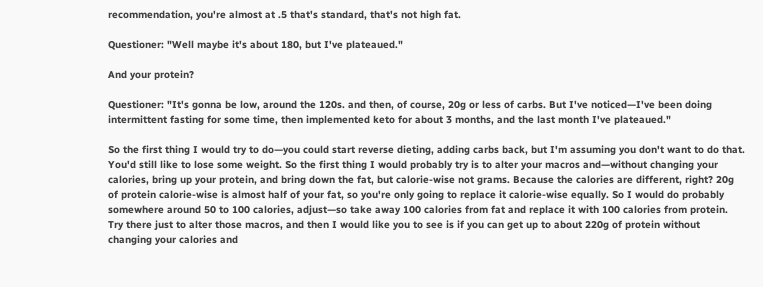recommendation, you're almost at .5 that's standard, that's not high fat.

Questioner: "Well maybe it's about 180, but I've plateaued."

And your protein?

Questioner: "It's gonna be low, around the 120s. and then, of course, 20g or less of carbs. But I've noticed—I've been doing intermittent fasting for some time, then implemented keto for about 3 months, and the last month I've plateaued."

So the first thing I would try to do—you could start reverse dieting, adding carbs back, but I'm assuming you don't want to do that. You'd still like to lose some weight. So the first thing I would probably try is to alter your macros and—without changing your calories, bring up your protein, and bring down the fat, but calorie-wise not grams. Because the calories are different, right? 20g of protein calorie-wise is almost half of your fat, so you're only going to replace it calorie-wise equally. So I would do probably somewhere around 50 to 100 calories, adjust—so take away 100 calories from fat and replace it with 100 calories from protein. Try there just to alter those macros, and then I would like you to see is if you can get up to about 220g of protein without changing your calories and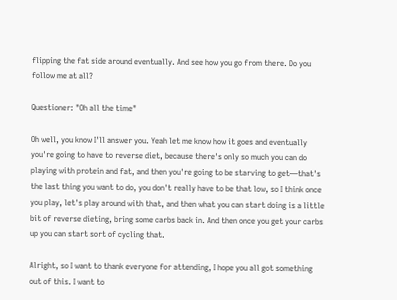flipping the fat side around eventually. And see how you go from there. Do you follow me at all?

Questioner: "Oh all the time"

Oh well, you know I'll answer you. Yeah let me know how it goes and eventually you're going to have to reverse diet, because there's only so much you can do playing with protein and fat, and then you're going to be starving to get—that's the last thing you want to do, you don't really have to be that low, so I think once you play, let's play around with that, and then what you can start doing is a little bit of reverse dieting, bring some carbs back in. And then once you get your carbs up you can start sort of cycling that.

Alright, so I want to thank everyone for attending, I hope you all got something out of this. I want to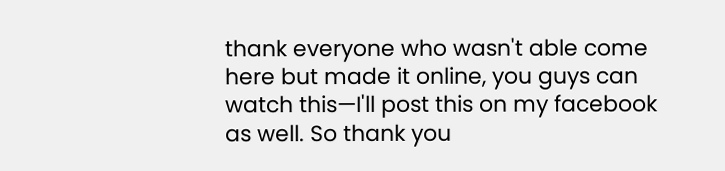thank everyone who wasn't able come here but made it online, you guys can watch this—I'll post this on my facebook as well. So thank you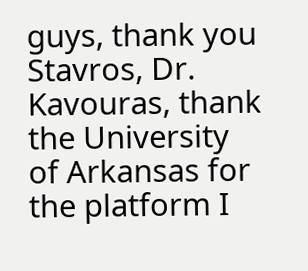guys, thank you Stavros, Dr. Kavouras, thank the University of Arkansas for the platform I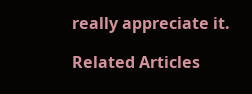really appreciate it.

Related Articles